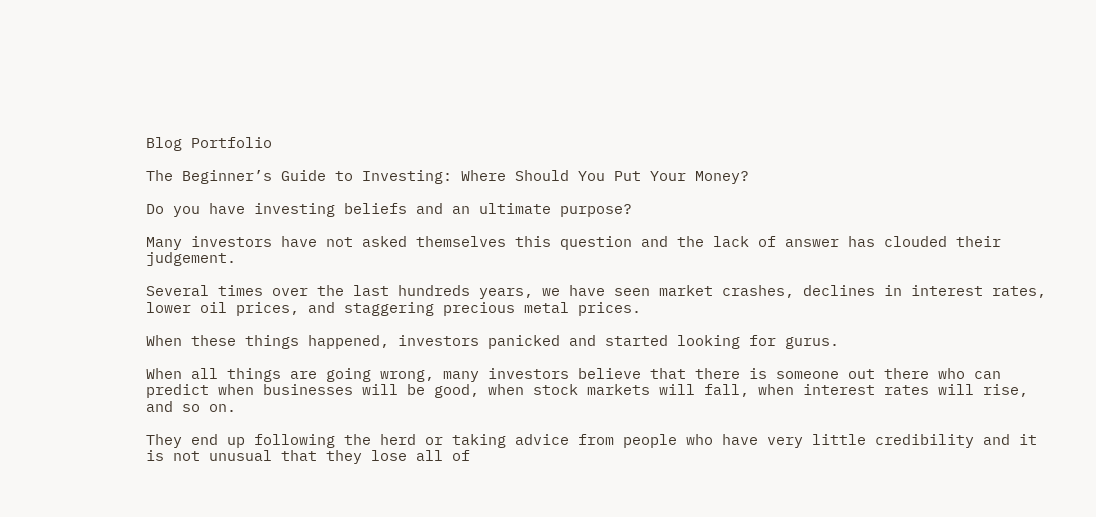Blog Portfolio

The Beginner’s Guide to Investing: Where Should You Put Your Money?

Do you have investing beliefs and an ultimate purpose?

Many investors have not asked themselves this question and the lack of answer has clouded their judgement.

Several times over the last hundreds years, we have seen market crashes, declines in interest rates, lower oil prices, and staggering precious metal prices.

When these things happened, investors panicked and started looking for gurus.

When all things are going wrong, many investors believe that there is someone out there who can predict when businesses will be good, when stock markets will fall, when interest rates will rise, and so on.

They end up following the herd or taking advice from people who have very little credibility and it is not unusual that they lose all of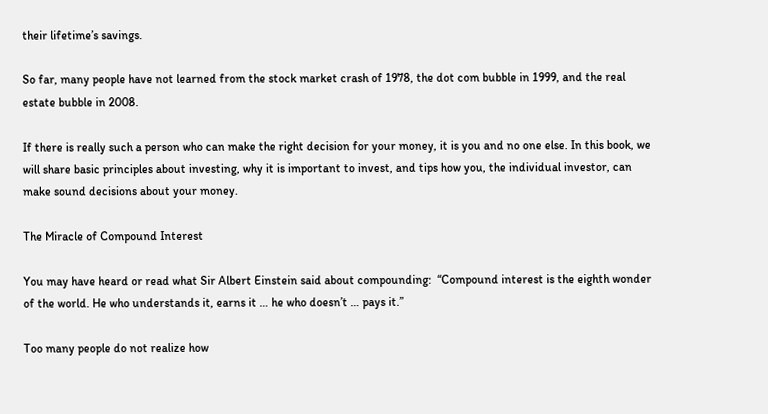their lifetime’s savings.

So far, many people have not learned from the stock market crash of 1978, the dot com bubble in 1999, and the real estate bubble in 2008.

If there is really such a person who can make the right decision for your money, it is you and no one else. In this book, we will share basic principles about investing, why it is important to invest, and tips how you, the individual investor, can make sound decisions about your money.

The Miracle of Compound Interest

You may have heard or read what Sir Albert Einstein said about compounding:  “Compound interest is the eighth wonder of the world. He who understands it, earns it … he who doesn’t … pays it.”

Too many people do not realize how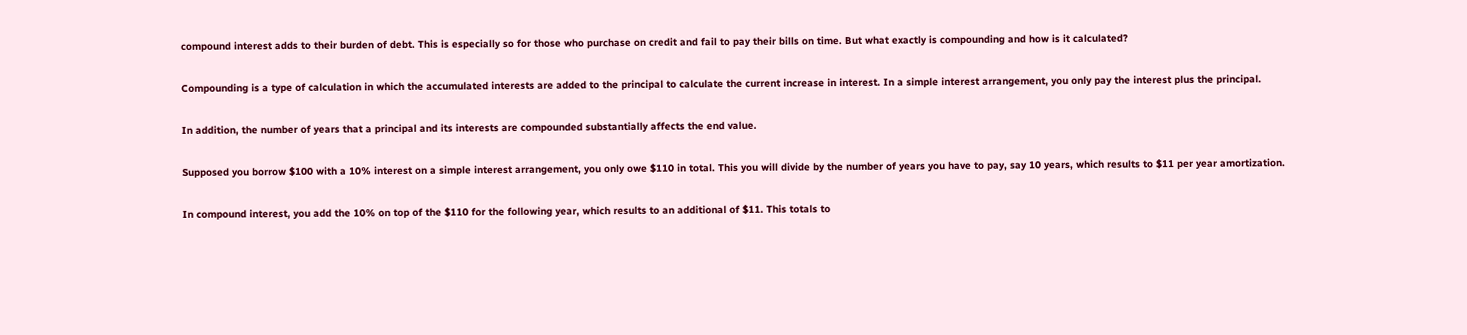compound interest adds to their burden of debt. This is especially so for those who purchase on credit and fail to pay their bills on time. But what exactly is compounding and how is it calculated?

Compounding is a type of calculation in which the accumulated interests are added to the principal to calculate the current increase in interest. In a simple interest arrangement, you only pay the interest plus the principal.

In addition, the number of years that a principal and its interests are compounded substantially affects the end value.

Supposed you borrow $100 with a 10% interest on a simple interest arrangement, you only owe $110 in total. This you will divide by the number of years you have to pay, say 10 years, which results to $11 per year amortization.

In compound interest, you add the 10% on top of the $110 for the following year, which results to an additional of $11. This totals to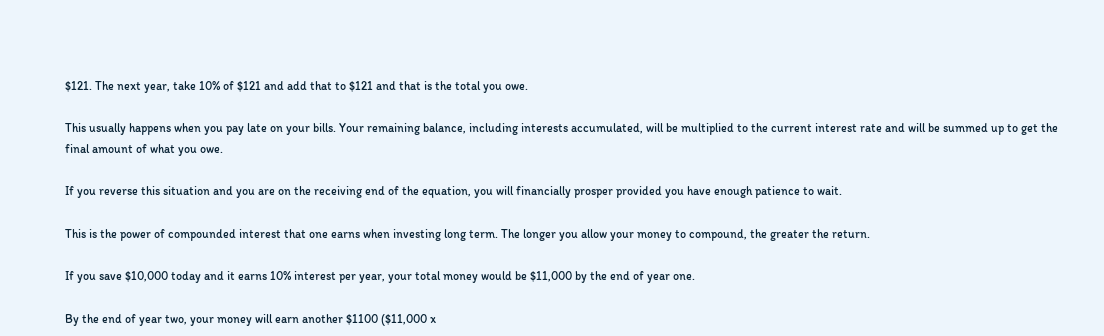$121. The next year, take 10% of $121 and add that to $121 and that is the total you owe.

This usually happens when you pay late on your bills. Your remaining balance, including interests accumulated, will be multiplied to the current interest rate and will be summed up to get the final amount of what you owe.

If you reverse this situation and you are on the receiving end of the equation, you will financially prosper provided you have enough patience to wait.

This is the power of compounded interest that one earns when investing long term. The longer you allow your money to compound, the greater the return.

If you save $10,000 today and it earns 10% interest per year, your total money would be $11,000 by the end of year one.

By the end of year two, your money will earn another $1100 ($11,000 x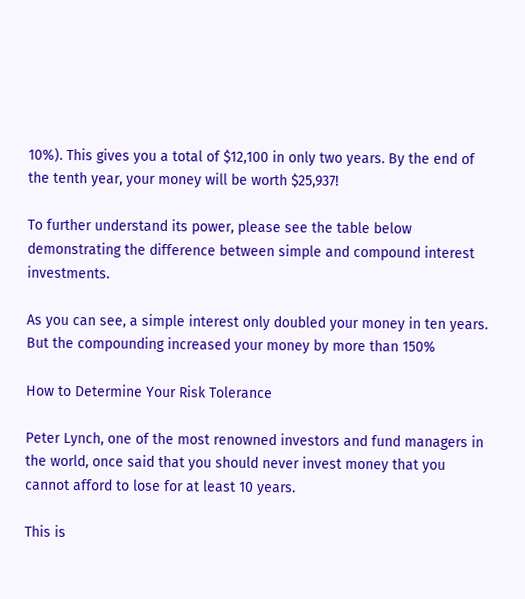10%). This gives you a total of $12,100 in only two years. By the end of the tenth year, your money will be worth $25,937!

To further understand its power, please see the table below demonstrating the difference between simple and compound interest investments.

As you can see, a simple interest only doubled your money in ten years. But the compounding increased your money by more than 150%

How to Determine Your Risk Tolerance

Peter Lynch, one of the most renowned investors and fund managers in the world, once said that you should never invest money that you cannot afford to lose for at least 10 years.

This is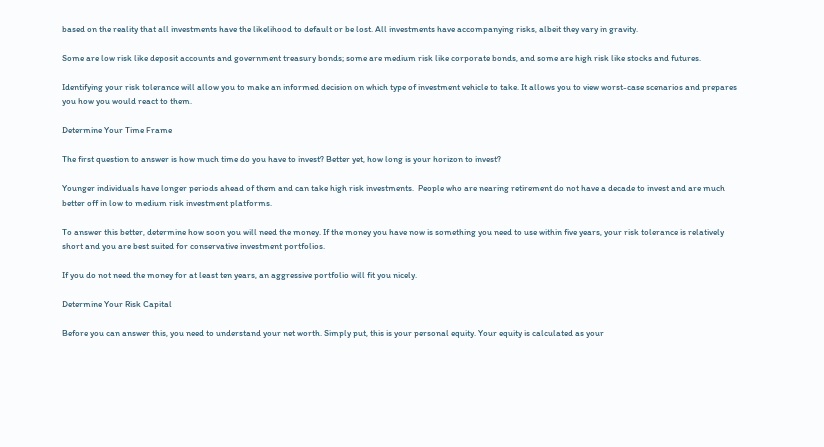based on the reality that all investments have the likelihood to default or be lost. All investments have accompanying risks, albeit they vary in gravity.

Some are low risk like deposit accounts and government treasury bonds; some are medium risk like corporate bonds, and some are high risk like stocks and futures.

Identifying your risk tolerance will allow you to make an informed decision on which type of investment vehicle to take. It allows you to view worst-case scenarios and prepares you how you would react to them.

Determine Your Time Frame

The first question to answer is how much time do you have to invest? Better yet, how long is your horizon to invest?

Younger individuals have longer periods ahead of them and can take high risk investments.  People who are nearing retirement do not have a decade to invest and are much better off in low to medium risk investment platforms.

To answer this better, determine how soon you will need the money. If the money you have now is something you need to use within five years, your risk tolerance is relatively short and you are best suited for conservative investment portfolios.

If you do not need the money for at least ten years, an aggressive portfolio will fit you nicely.

Determine Your Risk Capital

Before you can answer this, you need to understand your net worth. Simply put, this is your personal equity. Your equity is calculated as your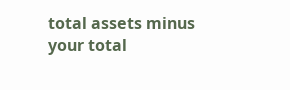total assets minus your total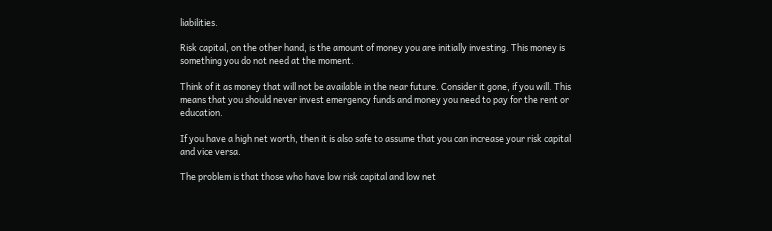liabilities.

Risk capital, on the other hand, is the amount of money you are initially investing. This money is something you do not need at the moment.

Think of it as money that will not be available in the near future. Consider it gone, if you will. This means that you should never invest emergency funds and money you need to pay for the rent or education.

If you have a high net worth, then it is also safe to assume that you can increase your risk capital and vice versa.

The problem is that those who have low risk capital and low net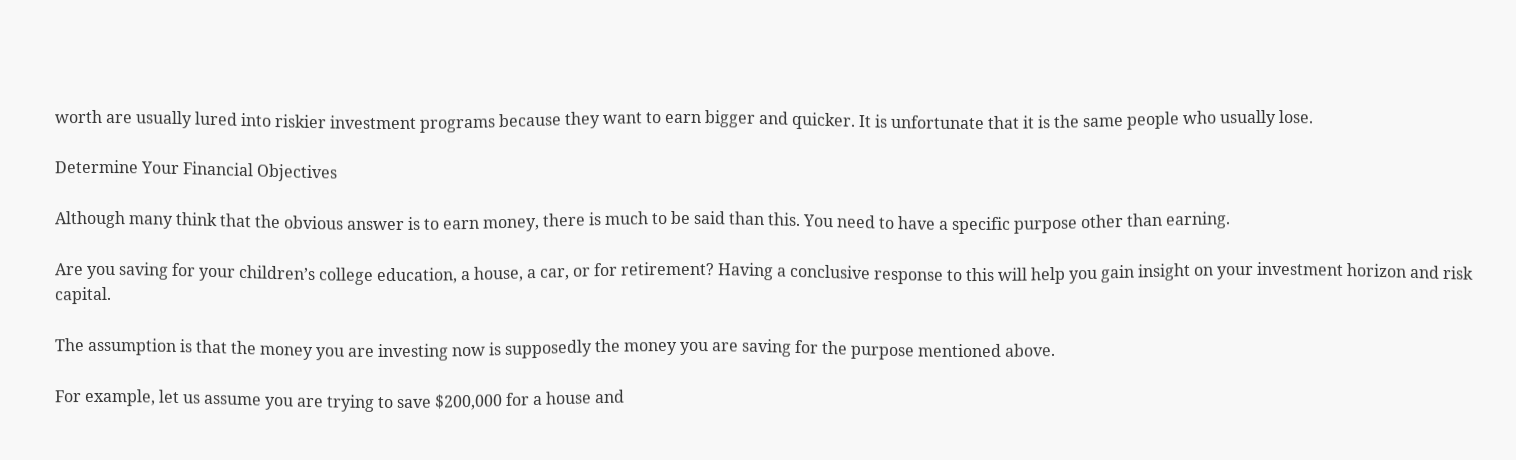worth are usually lured into riskier investment programs because they want to earn bigger and quicker. It is unfortunate that it is the same people who usually lose.

Determine Your Financial Objectives

Although many think that the obvious answer is to earn money, there is much to be said than this. You need to have a specific purpose other than earning.

Are you saving for your children’s college education, a house, a car, or for retirement? Having a conclusive response to this will help you gain insight on your investment horizon and risk capital.

The assumption is that the money you are investing now is supposedly the money you are saving for the purpose mentioned above.

For example, let us assume you are trying to save $200,000 for a house and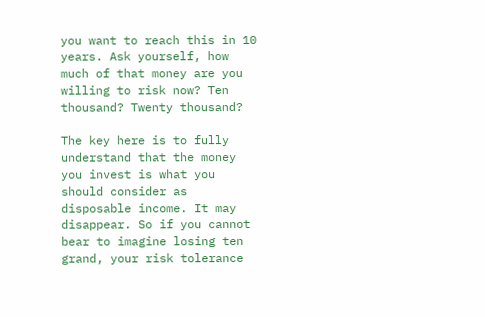you want to reach this in 10 years. Ask yourself, how much of that money are you willing to risk now? Ten thousand? Twenty thousand?

The key here is to fully understand that the money you invest is what you should consider as disposable income. It may disappear. So if you cannot bear to imagine losing ten grand, your risk tolerance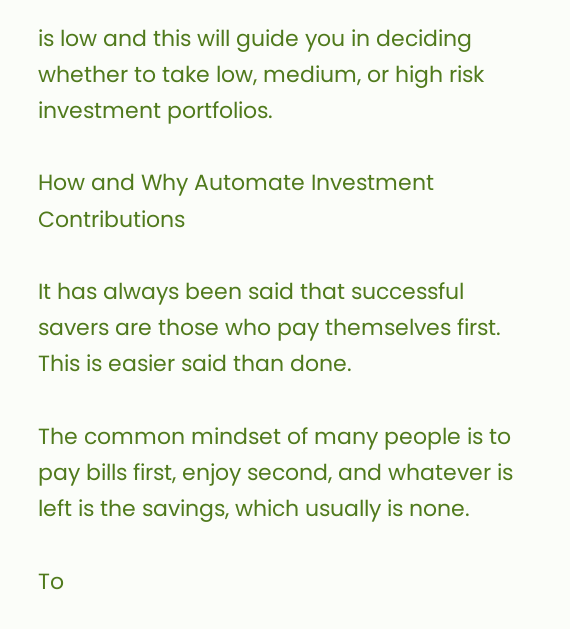is low and this will guide you in deciding whether to take low, medium, or high risk investment portfolios.

How and Why Automate Investment Contributions

It has always been said that successful savers are those who pay themselves first. This is easier said than done.

The common mindset of many people is to pay bills first, enjoy second, and whatever is left is the savings, which usually is none.

To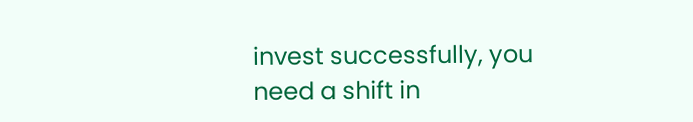invest successfully, you need a shift in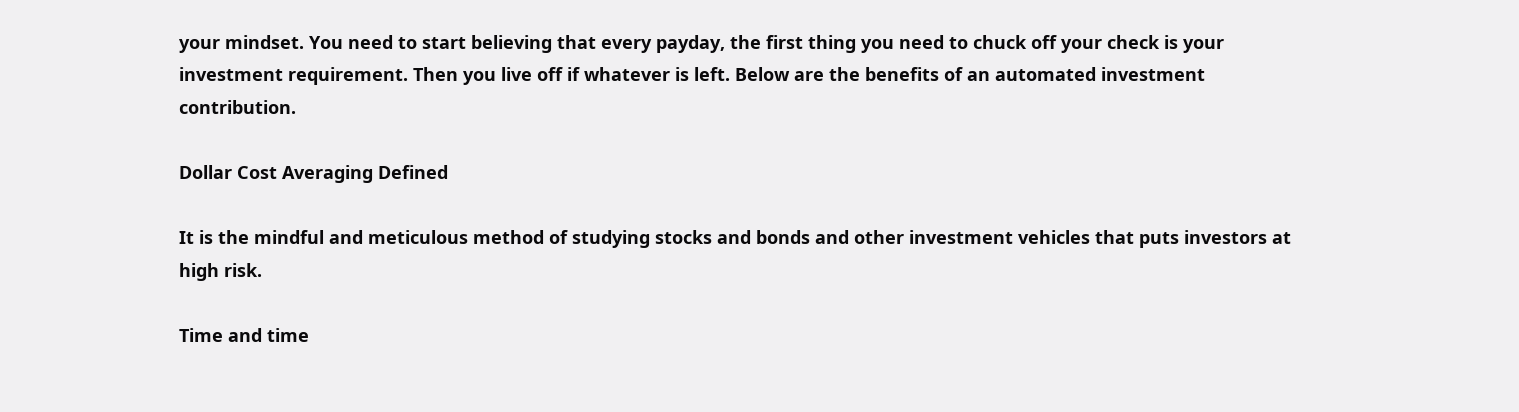your mindset. You need to start believing that every payday, the first thing you need to chuck off your check is your investment requirement. Then you live off if whatever is left. Below are the benefits of an automated investment contribution.

Dollar Cost Averaging Defined

It is the mindful and meticulous method of studying stocks and bonds and other investment vehicles that puts investors at high risk.

Time and time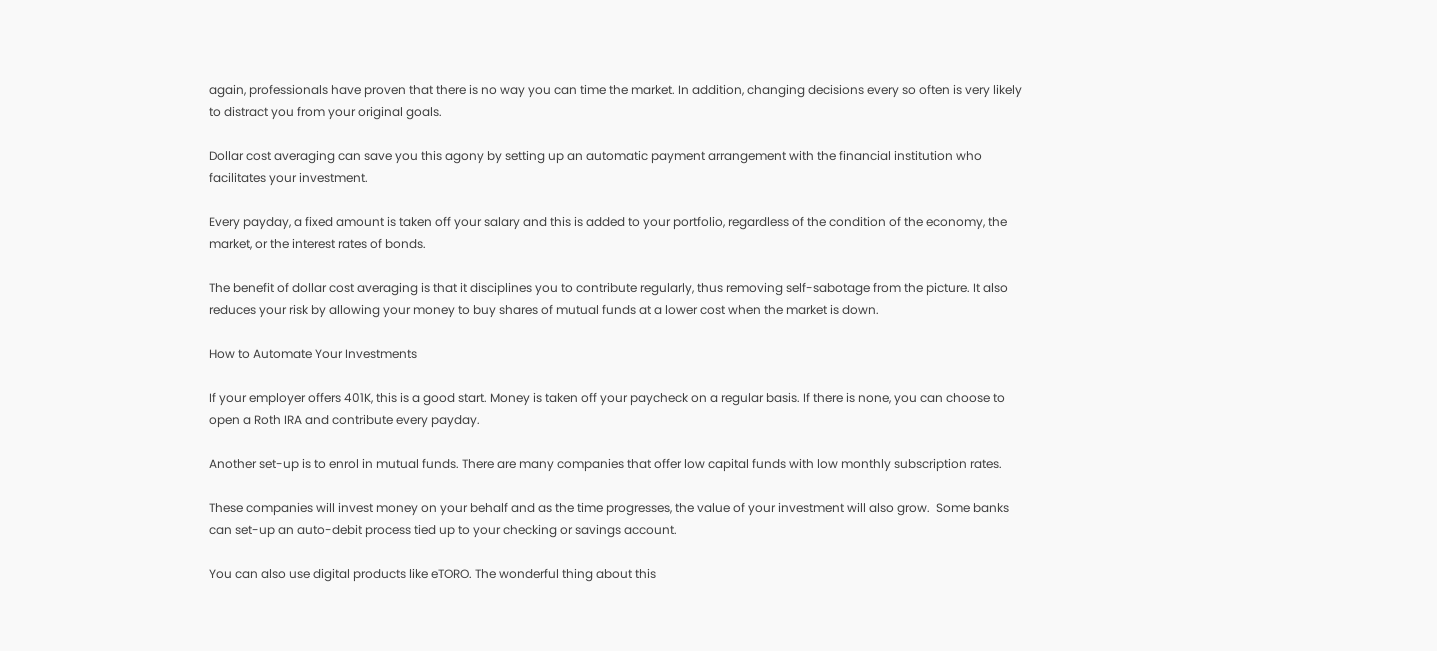again, professionals have proven that there is no way you can time the market. In addition, changing decisions every so often is very likely to distract you from your original goals.

Dollar cost averaging can save you this agony by setting up an automatic payment arrangement with the financial institution who facilitates your investment.

Every payday, a fixed amount is taken off your salary and this is added to your portfolio, regardless of the condition of the economy, the market, or the interest rates of bonds.

The benefit of dollar cost averaging is that it disciplines you to contribute regularly, thus removing self-sabotage from the picture. It also reduces your risk by allowing your money to buy shares of mutual funds at a lower cost when the market is down.

How to Automate Your Investments

If your employer offers 401K, this is a good start. Money is taken off your paycheck on a regular basis. If there is none, you can choose to open a Roth IRA and contribute every payday.

Another set-up is to enrol in mutual funds. There are many companies that offer low capital funds with low monthly subscription rates.

These companies will invest money on your behalf and as the time progresses, the value of your investment will also grow.  Some banks can set-up an auto-debit process tied up to your checking or savings account.

You can also use digital products like eTORO. The wonderful thing about this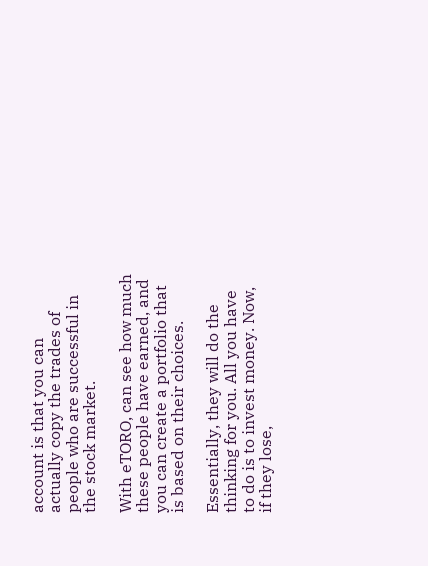account is that you can actually copy the trades of people who are successful in the stock market.

With eTORO, can see how much these people have earned, and you can create a portfolio that is based on their choices.

Essentially, they will do the thinking for you. All you have to do is to invest money. Now, if they lose,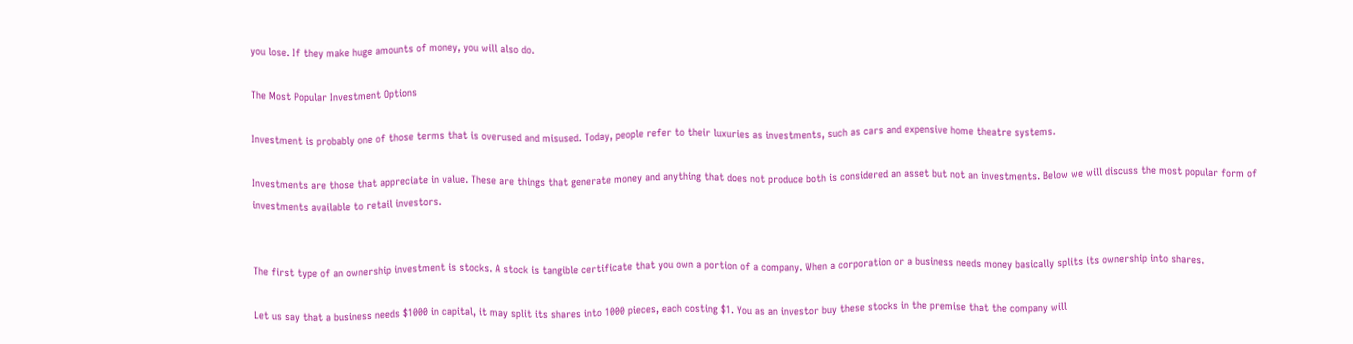you lose. If they make huge amounts of money, you will also do.

The Most Popular Investment Options

Investment is probably one of those terms that is overused and misused. Today, people refer to their luxuries as investments, such as cars and expensive home theatre systems.

Investments are those that appreciate in value. These are things that generate money and anything that does not produce both is considered an asset but not an investments. Below we will discuss the most popular form of investments available to retail investors.


The first type of an ownership investment is stocks. A stock is tangible certificate that you own a portion of a company. When a corporation or a business needs money basically splits its ownership into shares.

Let us say that a business needs $1000 in capital, it may split its shares into 1000 pieces, each costing $1. You as an investor buy these stocks in the premise that the company will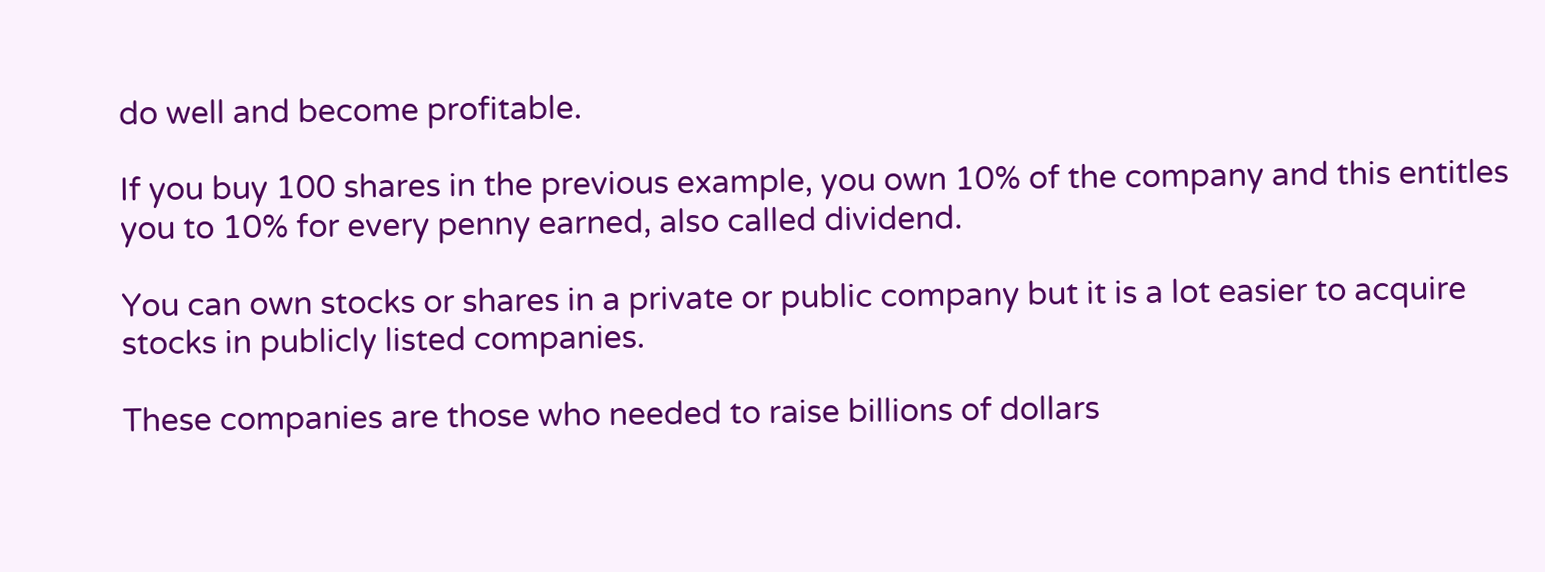do well and become profitable.

If you buy 100 shares in the previous example, you own 10% of the company and this entitles you to 10% for every penny earned, also called dividend.

You can own stocks or shares in a private or public company but it is a lot easier to acquire stocks in publicly listed companies.

These companies are those who needed to raise billions of dollars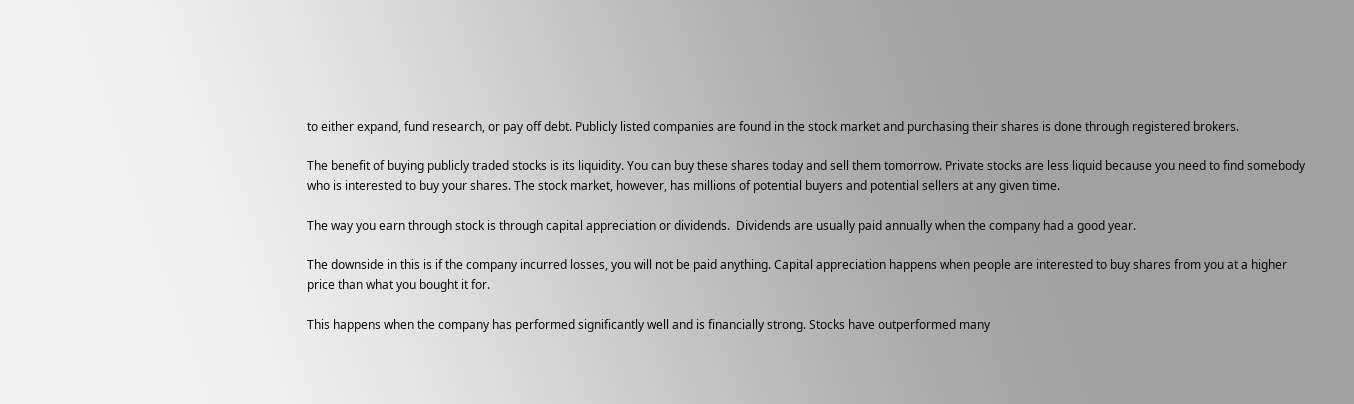to either expand, fund research, or pay off debt. Publicly listed companies are found in the stock market and purchasing their shares is done through registered brokers.

The benefit of buying publicly traded stocks is its liquidity. You can buy these shares today and sell them tomorrow. Private stocks are less liquid because you need to find somebody who is interested to buy your shares. The stock market, however, has millions of potential buyers and potential sellers at any given time.

The way you earn through stock is through capital appreciation or dividends.  Dividends are usually paid annually when the company had a good year.

The downside in this is if the company incurred losses, you will not be paid anything. Capital appreciation happens when people are interested to buy shares from you at a higher price than what you bought it for.

This happens when the company has performed significantly well and is financially strong. Stocks have outperformed many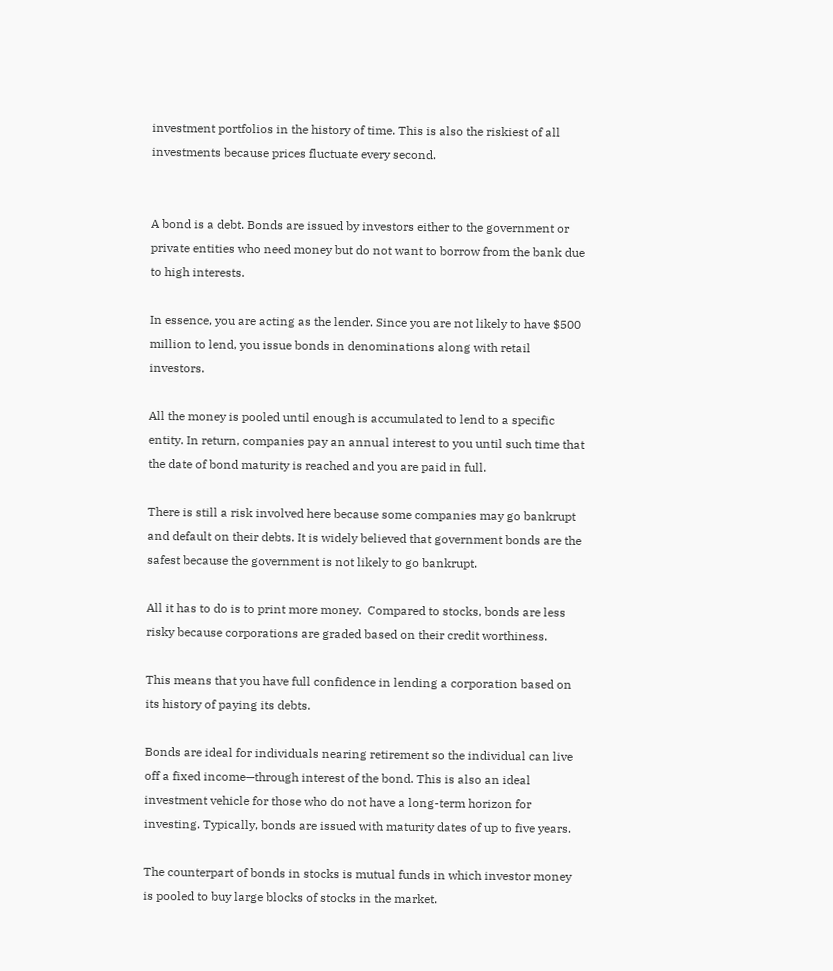investment portfolios in the history of time. This is also the riskiest of all investments because prices fluctuate every second.


A bond is a debt. Bonds are issued by investors either to the government or private entities who need money but do not want to borrow from the bank due to high interests.

In essence, you are acting as the lender. Since you are not likely to have $500 million to lend, you issue bonds in denominations along with retail investors.

All the money is pooled until enough is accumulated to lend to a specific entity. In return, companies pay an annual interest to you until such time that the date of bond maturity is reached and you are paid in full.

There is still a risk involved here because some companies may go bankrupt and default on their debts. It is widely believed that government bonds are the safest because the government is not likely to go bankrupt.

All it has to do is to print more money.  Compared to stocks, bonds are less risky because corporations are graded based on their credit worthiness.

This means that you have full confidence in lending a corporation based on its history of paying its debts.

Bonds are ideal for individuals nearing retirement so the individual can live off a fixed income—through interest of the bond. This is also an ideal investment vehicle for those who do not have a long-term horizon for investing. Typically, bonds are issued with maturity dates of up to five years.

The counterpart of bonds in stocks is mutual funds in which investor money is pooled to buy large blocks of stocks in the market.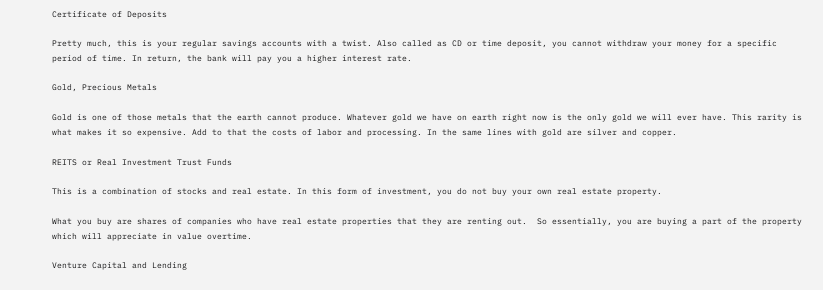Certificate of Deposits

Pretty much, this is your regular savings accounts with a twist. Also called as CD or time deposit, you cannot withdraw your money for a specific period of time. In return, the bank will pay you a higher interest rate.

Gold, Precious Metals

Gold is one of those metals that the earth cannot produce. Whatever gold we have on earth right now is the only gold we will ever have. This rarity is what makes it so expensive. Add to that the costs of labor and processing. In the same lines with gold are silver and copper.

REITS or Real Investment Trust Funds

This is a combination of stocks and real estate. In this form of investment, you do not buy your own real estate property.

What you buy are shares of companies who have real estate properties that they are renting out.  So essentially, you are buying a part of the property which will appreciate in value overtime.

Venture Capital and Lending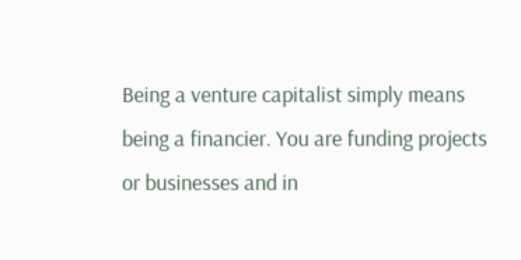Being a venture capitalist simply means being a financier. You are funding projects or businesses and in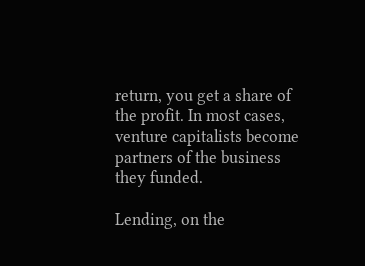return, you get a share of the profit. In most cases, venture capitalists become partners of the business they funded.

Lending, on the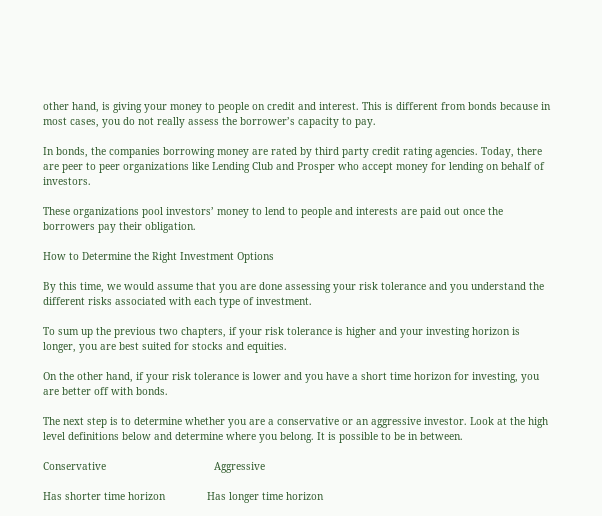other hand, is giving your money to people on credit and interest. This is different from bonds because in most cases, you do not really assess the borrower’s capacity to pay.

In bonds, the companies borrowing money are rated by third party credit rating agencies. Today, there are peer to peer organizations like Lending Club and Prosper who accept money for lending on behalf of investors.

These organizations pool investors’ money to lend to people and interests are paid out once the borrowers pay their obligation.

How to Determine the Right Investment Options

By this time, we would assume that you are done assessing your risk tolerance and you understand the different risks associated with each type of investment.

To sum up the previous two chapters, if your risk tolerance is higher and your investing horizon is longer, you are best suited for stocks and equities.

On the other hand, if your risk tolerance is lower and you have a short time horizon for investing, you are better off with bonds.

The next step is to determine whether you are a conservative or an aggressive investor. Look at the high level definitions below and determine where you belong. It is possible to be in between.

Conservative                                    Aggressive

Has shorter time horizon              Has longer time horizon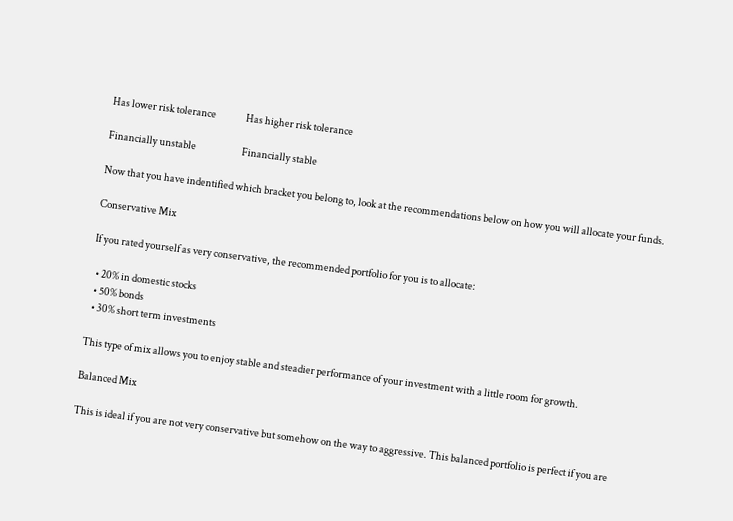Has lower risk tolerance               Has higher risk tolerance

Financially unstable                       Financially stable

Now that you have indentified which bracket you belong to, look at the recommendations below on how you will allocate your funds.

Conservative Mix

If you rated yourself as very conservative, the recommended portfolio for you is to allocate:

  • 20% in domestic stocks
  • 50% bonds
  • 30% short term investments

This type of mix allows you to enjoy stable and steadier performance of your investment with a little room for growth.

Balanced Mix

This is ideal if you are not very conservative but somehow on the way to aggressive. This balanced portfolio is perfect if you are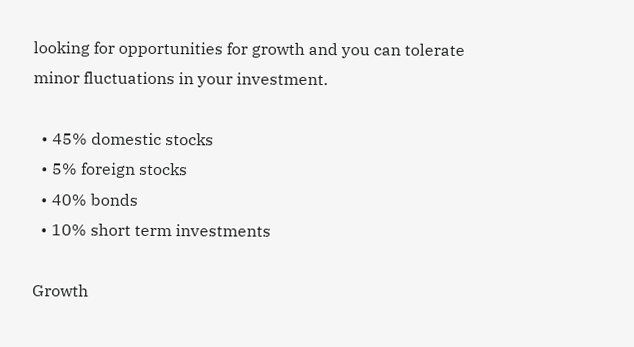looking for opportunities for growth and you can tolerate minor fluctuations in your investment.

  • 45% domestic stocks
  • 5% foreign stocks
  • 40% bonds
  • 10% short term investments

Growth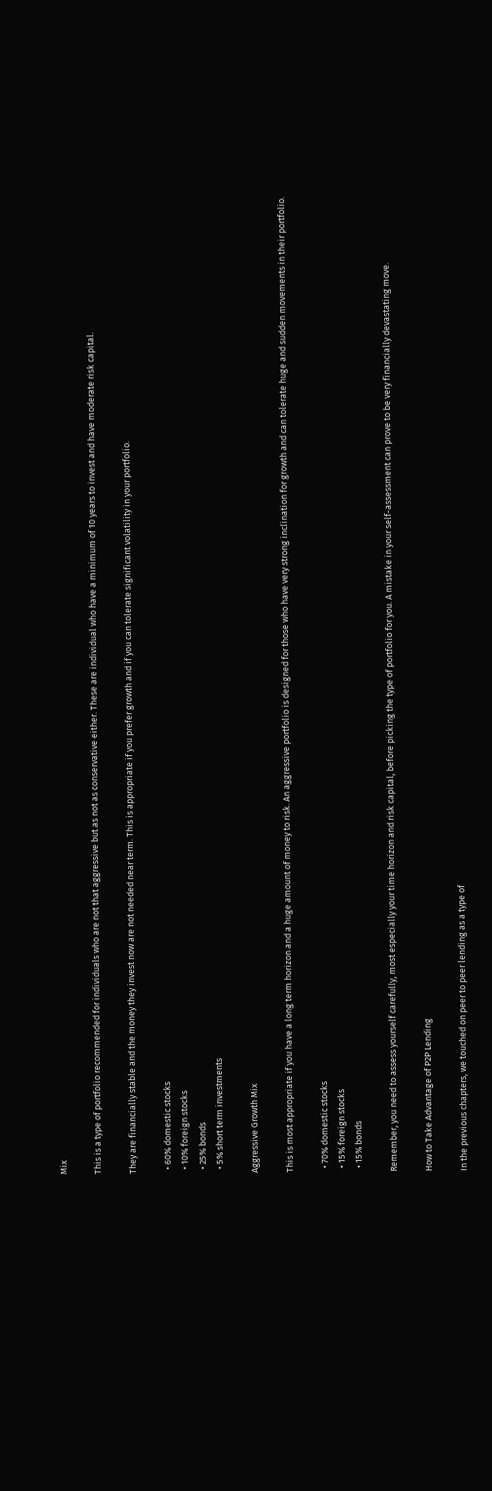Mix

This is a type of portfolio recommended for individuals who are not that aggressive but as not as conservative either. These are individual who have a minimum of 10 years to invest and have moderate risk capital.

They are financially stable and the money they invest now are not needed near term. This is appropriate if you prefer growth and if you can tolerate significant volatility in your portfolio.

  • 60% domestic stocks
  • 10% foreign stocks
  • 25% bonds
  • 5% short term investments

Aggressive Growth Mix

This is most appropriate if you have a long term horizon and a huge amount of money to risk. An aggressive portfolio is designed for those who have very strong inclination for growth and can tolerate huge and sudden movements in their portfolio.

  • 70% domestic stocks
  • 15% foreign stocks
  • 15% bonds

Remember, you need to assess yourself carefully, most especially your time horizon and risk capital, before picking the type of portfolio for you. A mistake in your self-assessment can prove to be very financially devastating move.

How to Take Advantage of P2P Lending

In the previous chapters, we touched on peer to peer lending as a type of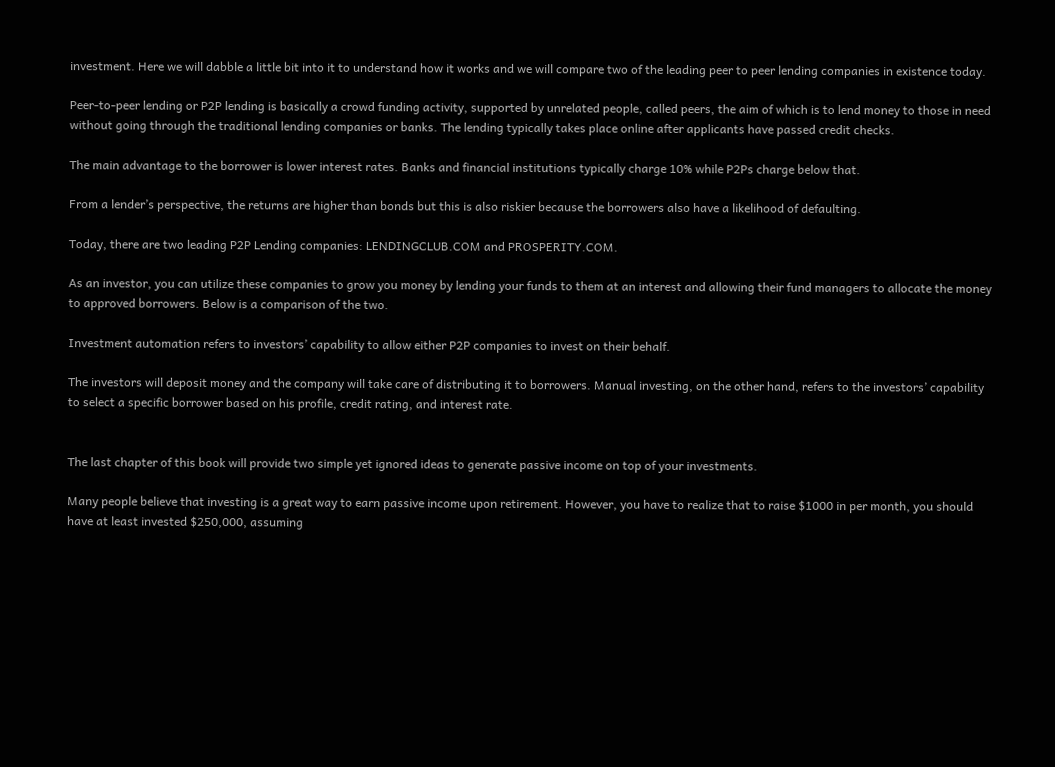investment. Here we will dabble a little bit into it to understand how it works and we will compare two of the leading peer to peer lending companies in existence today.

Peer-to-peer lending or P2P lending is basically a crowd funding activity, supported by unrelated people, called peers, the aim of which is to lend money to those in need without going through the traditional lending companies or banks. The lending typically takes place online after applicants have passed credit checks.

The main advantage to the borrower is lower interest rates. Banks and financial institutions typically charge 10% while P2Ps charge below that.

From a lender’s perspective, the returns are higher than bonds but this is also riskier because the borrowers also have a likelihood of defaulting.

Today, there are two leading P2P Lending companies: LENDINGCLUB.COM and PROSPERITY.COM.

As an investor, you can utilize these companies to grow you money by lending your funds to them at an interest and allowing their fund managers to allocate the money to approved borrowers. Below is a comparison of the two.

Investment automation refers to investors’ capability to allow either P2P companies to invest on their behalf.

The investors will deposit money and the company will take care of distributing it to borrowers. Manual investing, on the other hand, refers to the investors’ capability to select a specific borrower based on his profile, credit rating, and interest rate.


The last chapter of this book will provide two simple yet ignored ideas to generate passive income on top of your investments.

Many people believe that investing is a great way to earn passive income upon retirement. However, you have to realize that to raise $1000 in per month, you should have at least invested $250,000, assuming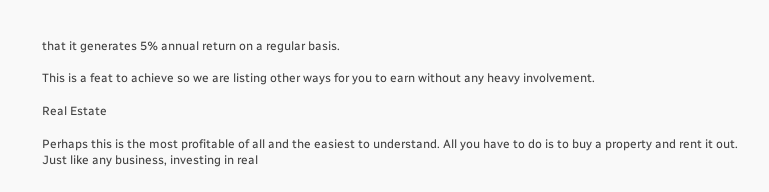that it generates 5% annual return on a regular basis.

This is a feat to achieve so we are listing other ways for you to earn without any heavy involvement.

Real Estate

Perhaps this is the most profitable of all and the easiest to understand. All you have to do is to buy a property and rent it out. Just like any business, investing in real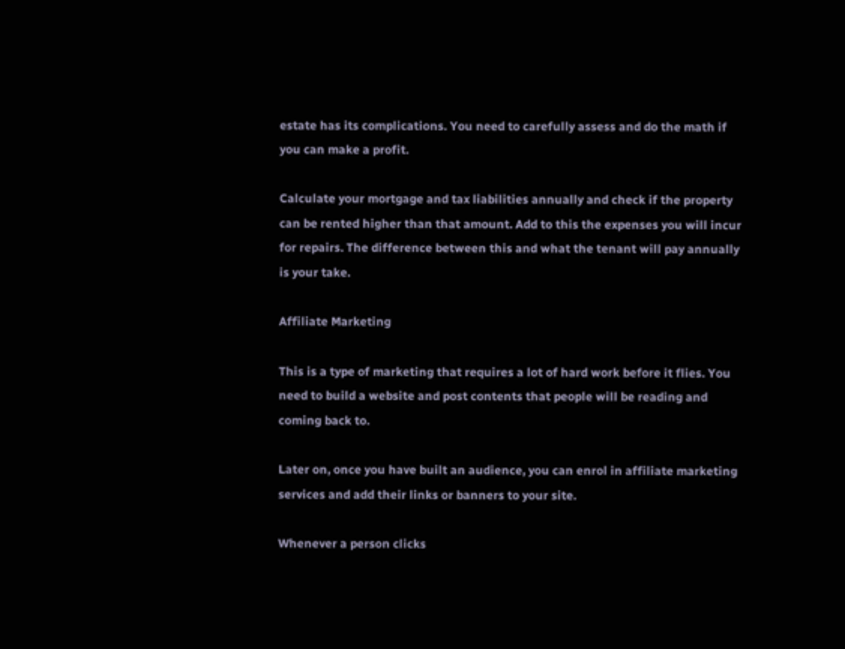estate has its complications. You need to carefully assess and do the math if you can make a profit.

Calculate your mortgage and tax liabilities annually and check if the property can be rented higher than that amount. Add to this the expenses you will incur for repairs. The difference between this and what the tenant will pay annually is your take.

Affiliate Marketing

This is a type of marketing that requires a lot of hard work before it flies. You need to build a website and post contents that people will be reading and coming back to.

Later on, once you have built an audience, you can enrol in affiliate marketing services and add their links or banners to your site.

Whenever a person clicks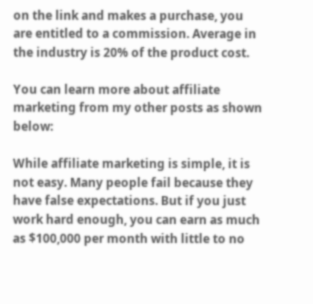on the link and makes a purchase, you are entitled to a commission. Average in the industry is 20% of the product cost.

You can learn more about affiliate marketing from my other posts as shown below:

While affiliate marketing is simple, it is not easy. Many people fail because they have false expectations. But if you just work hard enough, you can earn as much as $100,000 per month with little to no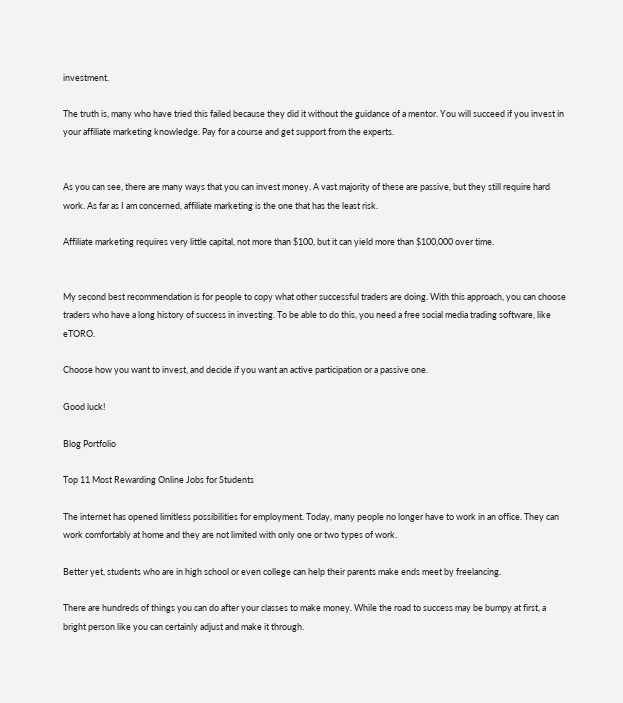investment.

The truth is, many who have tried this failed because they did it without the guidance of a mentor. You will succeed if you invest in your affiliate marketing knowledge. Pay for a course and get support from the experts.


As you can see, there are many ways that you can invest money. A vast majority of these are passive, but they still require hard work. As far as I am concerned, affiliate marketing is the one that has the least risk.

Affiliate marketing requires very little capital, not more than $100, but it can yield more than $100,000 over time.


My second best recommendation is for people to copy what other successful traders are doing. With this approach, you can choose traders who have a long history of success in investing. To be able to do this, you need a free social media trading software, like eTORO.

Choose how you want to invest, and decide if you want an active participation or a passive one.

Good luck!

Blog Portfolio

Top 11 Most Rewarding Online Jobs for Students

The internet has opened limitless possibilities for employment. Today, many people no longer have to work in an office. They can work comfortably at home and they are not limited with only one or two types of work.

Better yet, students who are in high school or even college can help their parents make ends meet by freelancing.

There are hundreds of things you can do after your classes to make money. While the road to success may be bumpy at first, a bright person like you can certainly adjust and make it through.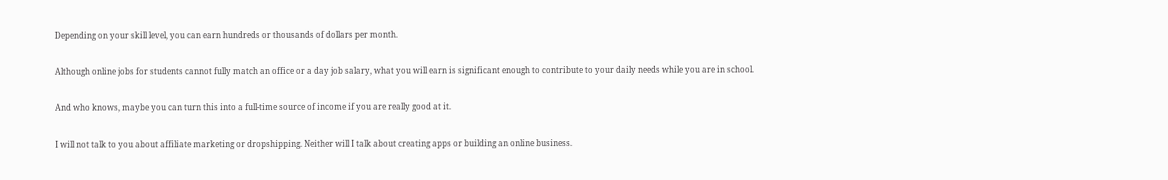Depending on your skill level, you can earn hundreds or thousands of dollars per month.

Although online jobs for students cannot fully match an office or a day job salary, what you will earn is significant enough to contribute to your daily needs while you are in school.

And who knows, maybe you can turn this into a full-time source of income if you are really good at it.

I will not talk to you about affiliate marketing or dropshipping. Neither will I talk about creating apps or building an online business.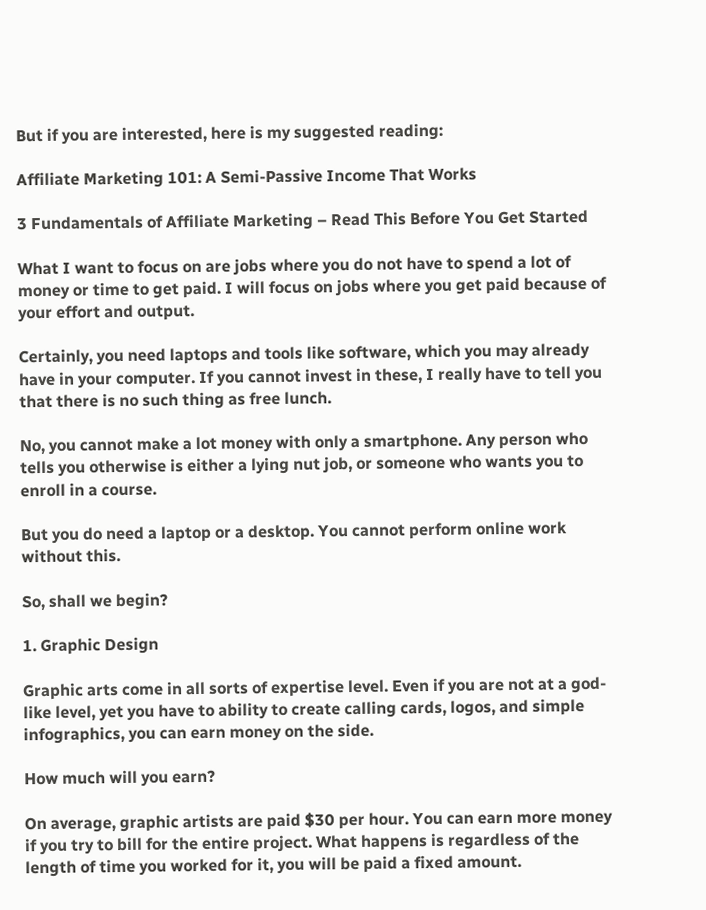But if you are interested, here is my suggested reading:

Affiliate Marketing 101: A Semi-Passive Income That Works

3 Fundamentals of Affiliate Marketing – Read This Before You Get Started

What I want to focus on are jobs where you do not have to spend a lot of money or time to get paid. I will focus on jobs where you get paid because of your effort and output.

Certainly, you need laptops and tools like software, which you may already have in your computer. If you cannot invest in these, I really have to tell you that there is no such thing as free lunch.

No, you cannot make a lot money with only a smartphone. Any person who tells you otherwise is either a lying nut job, or someone who wants you to enroll in a course.

But you do need a laptop or a desktop. You cannot perform online work without this.

So, shall we begin?

1. Graphic Design

Graphic arts come in all sorts of expertise level. Even if you are not at a god-like level, yet you have to ability to create calling cards, logos, and simple infographics, you can earn money on the side.

How much will you earn?

On average, graphic artists are paid $30 per hour. You can earn more money if you try to bill for the entire project. What happens is regardless of the length of time you worked for it, you will be paid a fixed amount.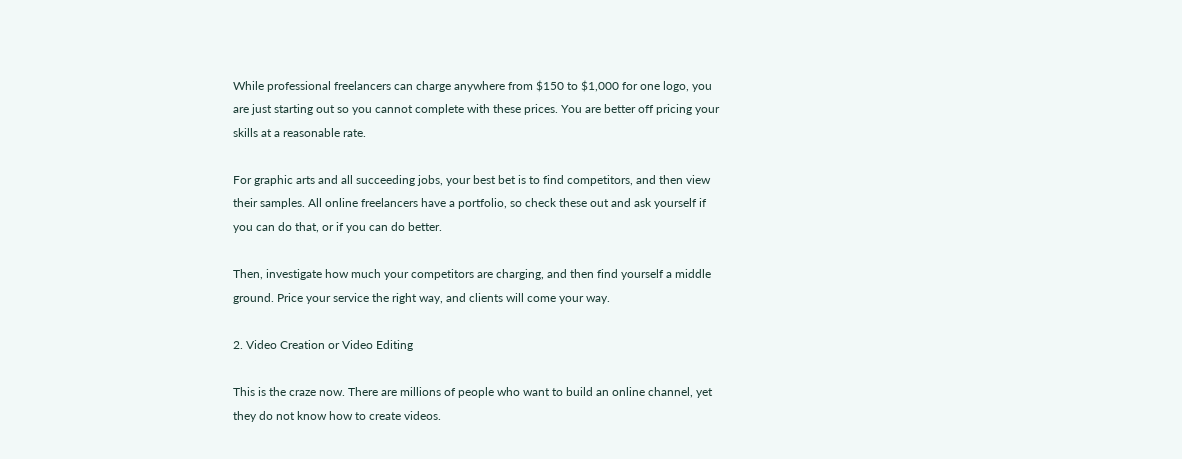While professional freelancers can charge anywhere from $150 to $1,000 for one logo, you are just starting out so you cannot complete with these prices. You are better off pricing your skills at a reasonable rate.

For graphic arts and all succeeding jobs, your best bet is to find competitors, and then view their samples. All online freelancers have a portfolio, so check these out and ask yourself if you can do that, or if you can do better.

Then, investigate how much your competitors are charging, and then find yourself a middle ground. Price your service the right way, and clients will come your way.

2. Video Creation or Video Editing

This is the craze now. There are millions of people who want to build an online channel, yet they do not know how to create videos.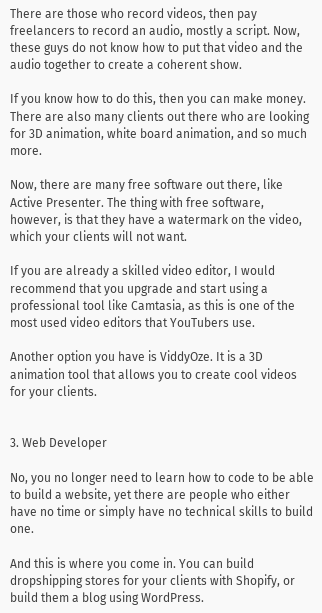There are those who record videos, then pay freelancers to record an audio, mostly a script. Now, these guys do not know how to put that video and the audio together to create a coherent show.

If you know how to do this, then you can make money. There are also many clients out there who are looking for 3D animation, white board animation, and so much more.

Now, there are many free software out there, like Active Presenter. The thing with free software, however, is that they have a watermark on the video, which your clients will not want.

If you are already a skilled video editor, I would recommend that you upgrade and start using a professional tool like Camtasia, as this is one of the most used video editors that YouTubers use.

Another option you have is ViddyOze. It is a 3D animation tool that allows you to create cool videos for your clients.


3. Web Developer

No, you no longer need to learn how to code to be able to build a website, yet there are people who either have no time or simply have no technical skills to build one.

And this is where you come in. You can build dropshipping stores for your clients with Shopify, or build them a blog using WordPress.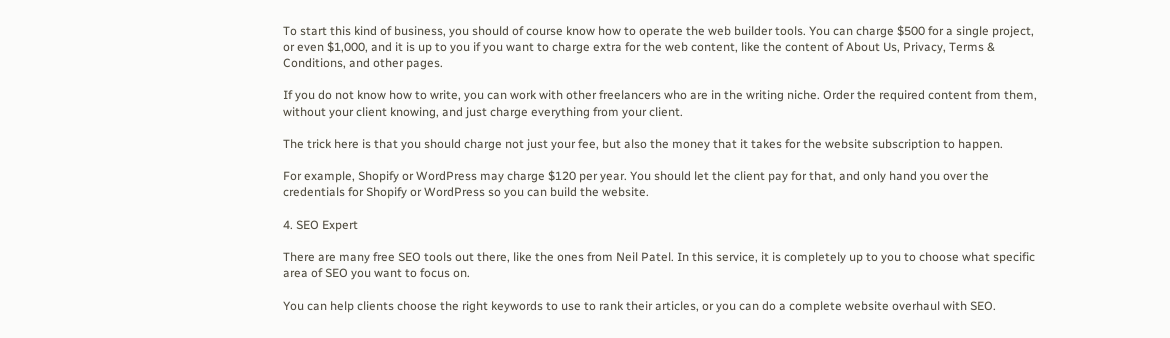To start this kind of business, you should of course know how to operate the web builder tools. You can charge $500 for a single project, or even $1,000, and it is up to you if you want to charge extra for the web content, like the content of About Us, Privacy, Terms & Conditions, and other pages.

If you do not know how to write, you can work with other freelancers who are in the writing niche. Order the required content from them, without your client knowing, and just charge everything from your client.

The trick here is that you should charge not just your fee, but also the money that it takes for the website subscription to happen.

For example, Shopify or WordPress may charge $120 per year. You should let the client pay for that, and only hand you over the credentials for Shopify or WordPress so you can build the website.

4. SEO Expert

There are many free SEO tools out there, like the ones from Neil Patel. In this service, it is completely up to you to choose what specific area of SEO you want to focus on.

You can help clients choose the right keywords to use to rank their articles, or you can do a complete website overhaul with SEO.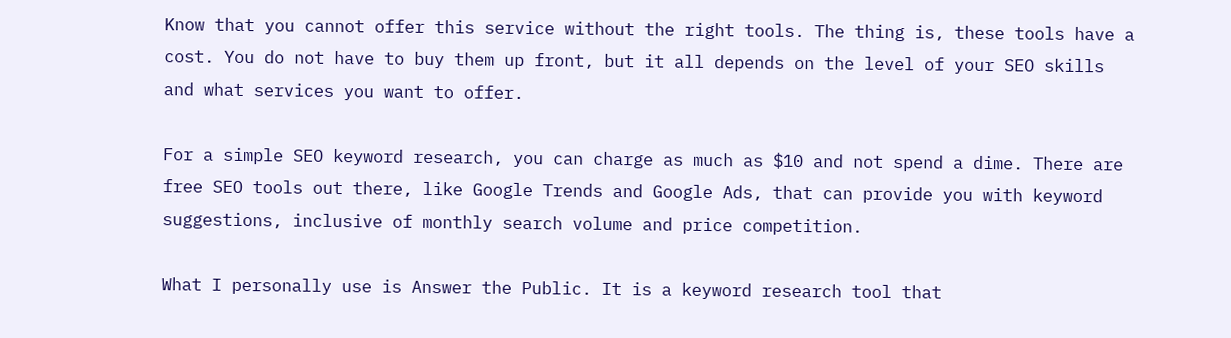Know that you cannot offer this service without the right tools. The thing is, these tools have a cost. You do not have to buy them up front, but it all depends on the level of your SEO skills and what services you want to offer.

For a simple SEO keyword research, you can charge as much as $10 and not spend a dime. There are free SEO tools out there, like Google Trends and Google Ads, that can provide you with keyword suggestions, inclusive of monthly search volume and price competition.

What I personally use is Answer the Public. It is a keyword research tool that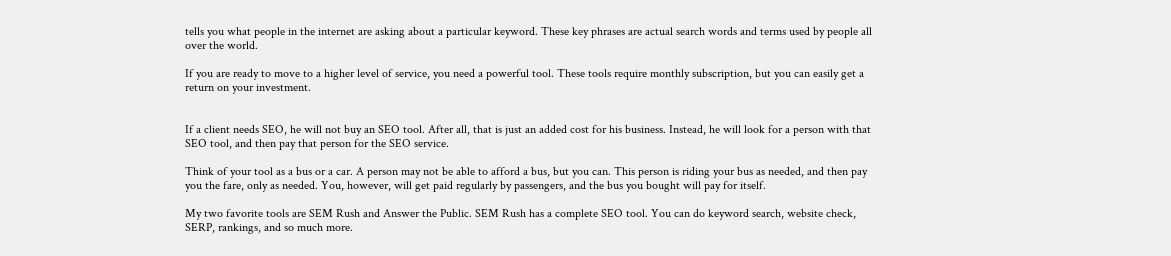tells you what people in the internet are asking about a particular keyword. These key phrases are actual search words and terms used by people all over the world.

If you are ready to move to a higher level of service, you need a powerful tool. These tools require monthly subscription, but you can easily get a return on your investment.


If a client needs SEO, he will not buy an SEO tool. After all, that is just an added cost for his business. Instead, he will look for a person with that SEO tool, and then pay that person for the SEO service.

Think of your tool as a bus or a car. A person may not be able to afford a bus, but you can. This person is riding your bus as needed, and then pay you the fare, only as needed. You, however, will get paid regularly by passengers, and the bus you bought will pay for itself.

My two favorite tools are SEM Rush and Answer the Public. SEM Rush has a complete SEO tool. You can do keyword search, website check, SERP, rankings, and so much more.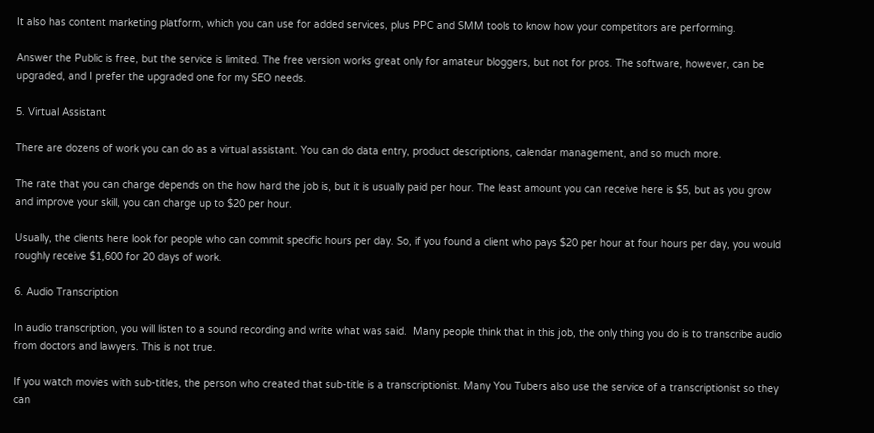It also has content marketing platform, which you can use for added services, plus PPC and SMM tools to know how your competitors are performing.

Answer the Public is free, but the service is limited. The free version works great only for amateur bloggers, but not for pros. The software, however, can be upgraded, and I prefer the upgraded one for my SEO needs.

5. Virtual Assistant

There are dozens of work you can do as a virtual assistant. You can do data entry, product descriptions, calendar management, and so much more.

The rate that you can charge depends on the how hard the job is, but it is usually paid per hour. The least amount you can receive here is $5, but as you grow and improve your skill, you can charge up to $20 per hour.

Usually, the clients here look for people who can commit specific hours per day. So, if you found a client who pays $20 per hour at four hours per day, you would roughly receive $1,600 for 20 days of work.

6. Audio Transcription

In audio transcription, you will listen to a sound recording and write what was said.  Many people think that in this job, the only thing you do is to transcribe audio from doctors and lawyers. This is not true.

If you watch movies with sub-titles, the person who created that sub-title is a transcriptionist. Many You Tubers also use the service of a transcriptionist so they can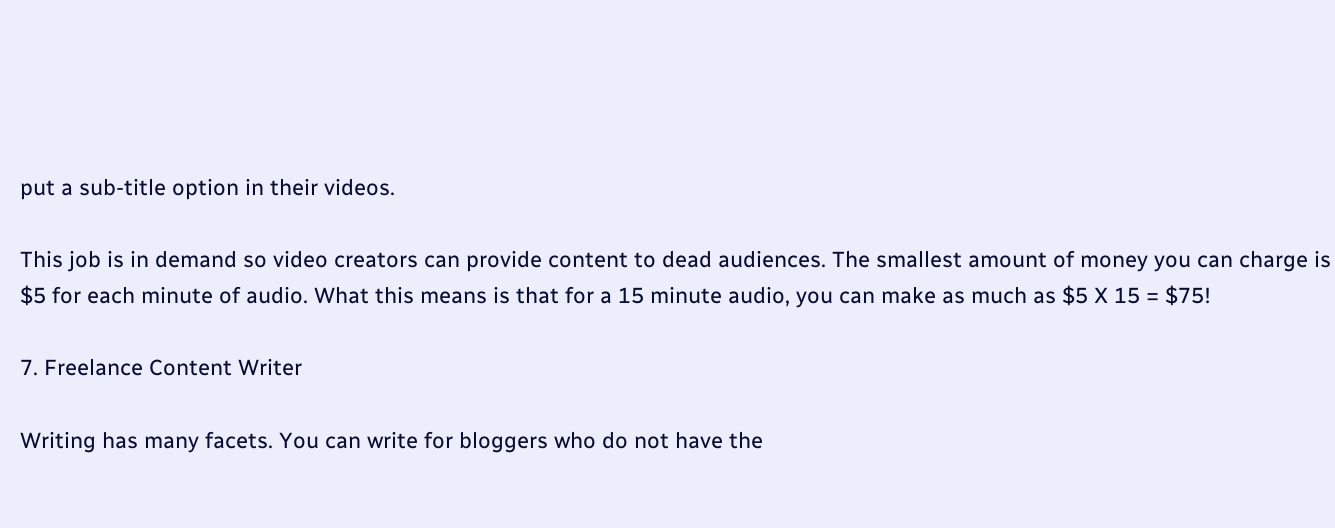put a sub-title option in their videos.

This job is in demand so video creators can provide content to dead audiences. The smallest amount of money you can charge is $5 for each minute of audio. What this means is that for a 15 minute audio, you can make as much as $5 X 15 = $75!

7. Freelance Content Writer

Writing has many facets. You can write for bloggers who do not have the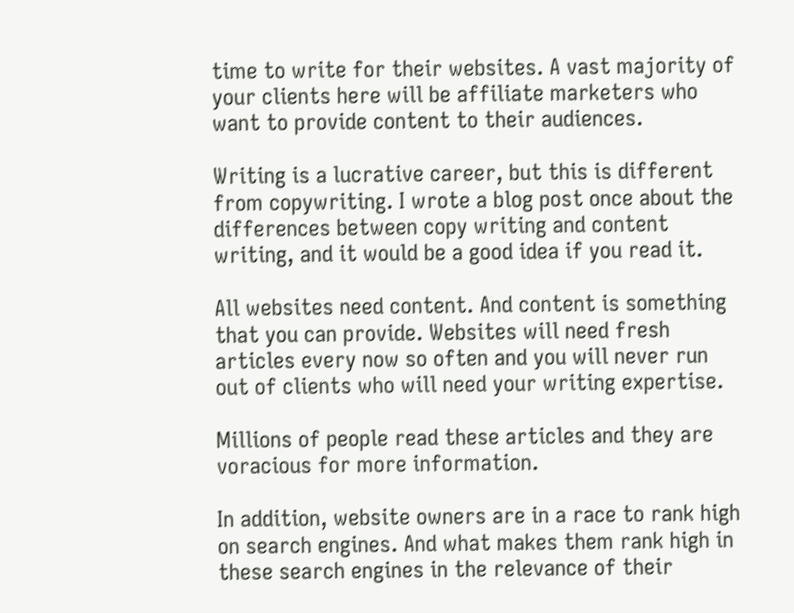time to write for their websites. A vast majority of your clients here will be affiliate marketers who want to provide content to their audiences.

Writing is a lucrative career, but this is different from copywriting. I wrote a blog post once about the differences between copy writing and content writing, and it would be a good idea if you read it.

All websites need content. And content is something that you can provide. Websites will need fresh articles every now so often and you will never run out of clients who will need your writing expertise.

Millions of people read these articles and they are voracious for more information.

In addition, website owners are in a race to rank high on search engines. And what makes them rank high in these search engines in the relevance of their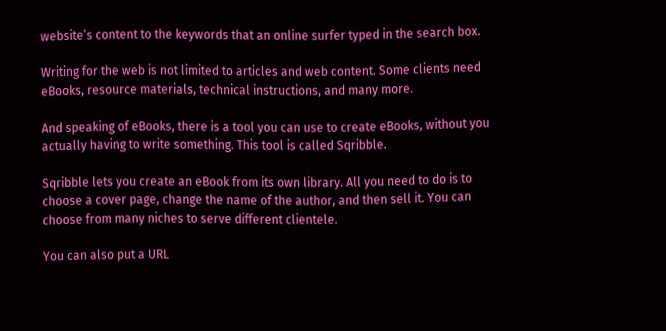website’s content to the keywords that an online surfer typed in the search box.

Writing for the web is not limited to articles and web content. Some clients need eBooks, resource materials, technical instructions, and many more.

And speaking of eBooks, there is a tool you can use to create eBooks, without you actually having to write something. This tool is called Sqribble.

Sqribble lets you create an eBook from its own library. All you need to do is to choose a cover page, change the name of the author, and then sell it. You can choose from many niches to serve different clientele.

You can also put a URL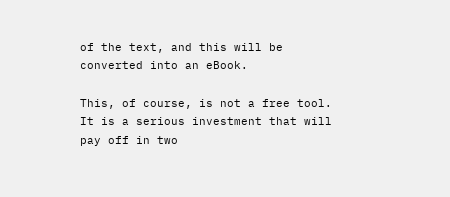of the text, and this will be converted into an eBook.

This, of course, is not a free tool. It is a serious investment that will pay off in two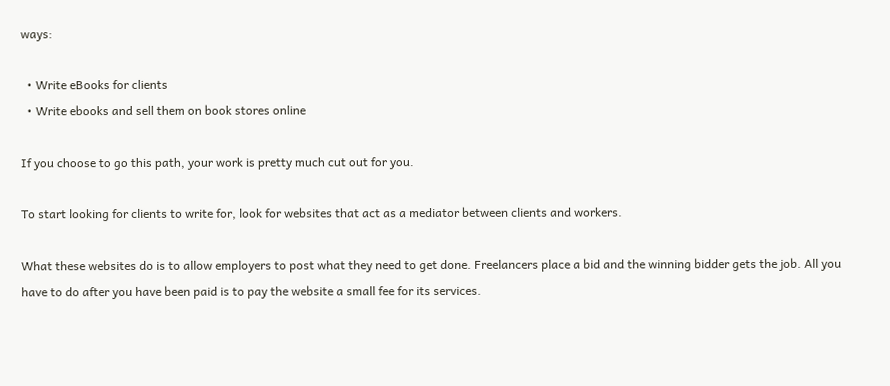ways:

  • Write eBooks for clients
  • Write ebooks and sell them on book stores online

If you choose to go this path, your work is pretty much cut out for you.

To start looking for clients to write for, look for websites that act as a mediator between clients and workers.

What these websites do is to allow employers to post what they need to get done. Freelancers place a bid and the winning bidder gets the job. All you have to do after you have been paid is to pay the website a small fee for its services.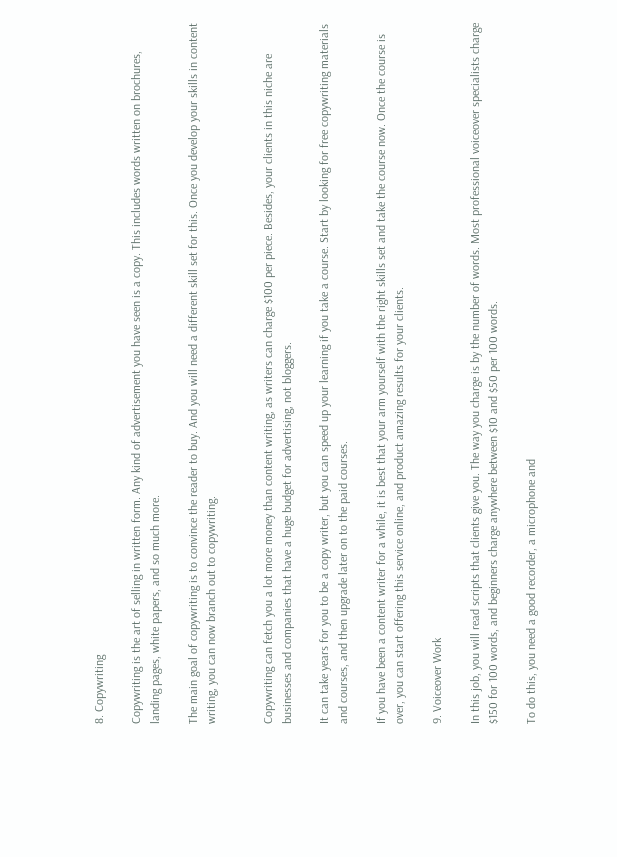8. Copywriting

Copywriting is the art of selling in written form. Any kind of advertisement you have seen is a copy. This includes words written on brochures, landing pages, white papers, and so much more.

The main goal of copywriting is to convince the reader to buy. And you will need a different skill set for this. Once you develop your skills in content writing, you can now branch out to copywriting.


Copywriting can fetch you a lot more money than content writing, as writers can charge $100 per piece. Besides, your clients in this niche are businesses and companies that have a huge budget for advertising, not bloggers.

It can take years for you to be a copy writer, but you can speed up your learning if you take a course. Start by looking for free copywriting materials and courses, and then upgrade later on to the paid courses.

If you have been a content writer for a while, it is best that your arm yourself with the right skills set and take the course now. Once the course is over, you can start offering this service online, and product amazing results for your clients.

9. Voiceover Work

In this job, you will read scripts that clients give you. The way you charge is by the number of words. Most professional voiceover specialists charge $150 for 100 words, and beginners charge anywhere between $10 and $50 per 100 words.

To do this, you need a good recorder, a microphone and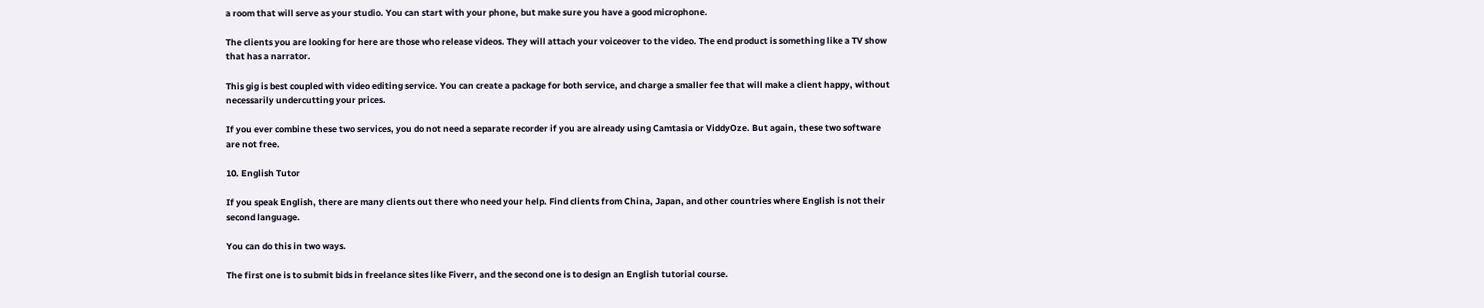a room that will serve as your studio. You can start with your phone, but make sure you have a good microphone.

The clients you are looking for here are those who release videos. They will attach your voiceover to the video. The end product is something like a TV show that has a narrator.

This gig is best coupled with video editing service. You can create a package for both service, and charge a smaller fee that will make a client happy, without necessarily undercutting your prices.

If you ever combine these two services, you do not need a separate recorder if you are already using Camtasia or ViddyOze. But again, these two software are not free.

10. English Tutor

If you speak English, there are many clients out there who need your help. Find clients from China, Japan, and other countries where English is not their second language.

You can do this in two ways.

The first one is to submit bids in freelance sites like Fiverr, and the second one is to design an English tutorial course.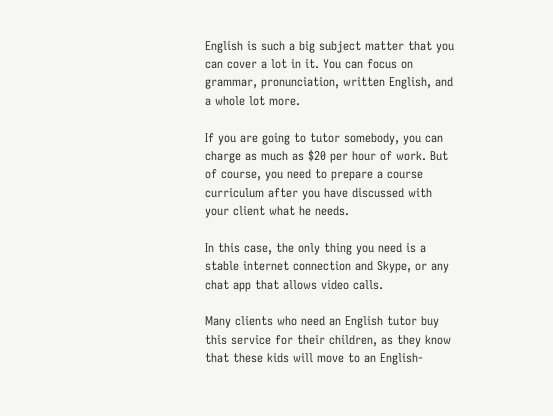English is such a big subject matter that you can cover a lot in it. You can focus on grammar, pronunciation, written English, and a whole lot more.

If you are going to tutor somebody, you can charge as much as $20 per hour of work. But of course, you need to prepare a course curriculum after you have discussed with your client what he needs.

In this case, the only thing you need is a stable internet connection and Skype, or any chat app that allows video calls.

Many clients who need an English tutor buy this service for their children, as they know that these kids will move to an English-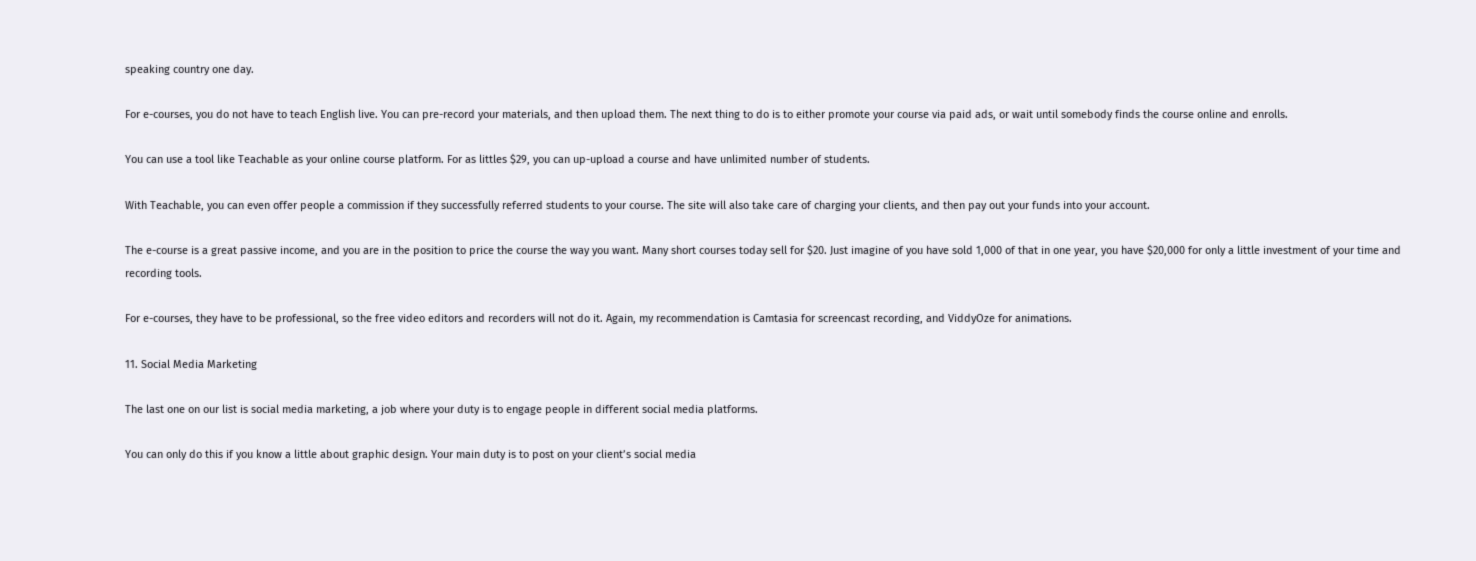speaking country one day.

For e-courses, you do not have to teach English live. You can pre-record your materials, and then upload them. The next thing to do is to either promote your course via paid ads, or wait until somebody finds the course online and enrolls.

You can use a tool like Teachable as your online course platform. For as littles $29, you can up-upload a course and have unlimited number of students.

With Teachable, you can even offer people a commission if they successfully referred students to your course. The site will also take care of charging your clients, and then pay out your funds into your account.

The e-course is a great passive income, and you are in the position to price the course the way you want. Many short courses today sell for $20. Just imagine of you have sold 1,000 of that in one year, you have $20,000 for only a little investment of your time and recording tools.

For e-courses, they have to be professional, so the free video editors and recorders will not do it. Again, my recommendation is Camtasia for screencast recording, and ViddyOze for animations.

11. Social Media Marketing

The last one on our list is social media marketing, a job where your duty is to engage people in different social media platforms.

You can only do this if you know a little about graphic design. Your main duty is to post on your client’s social media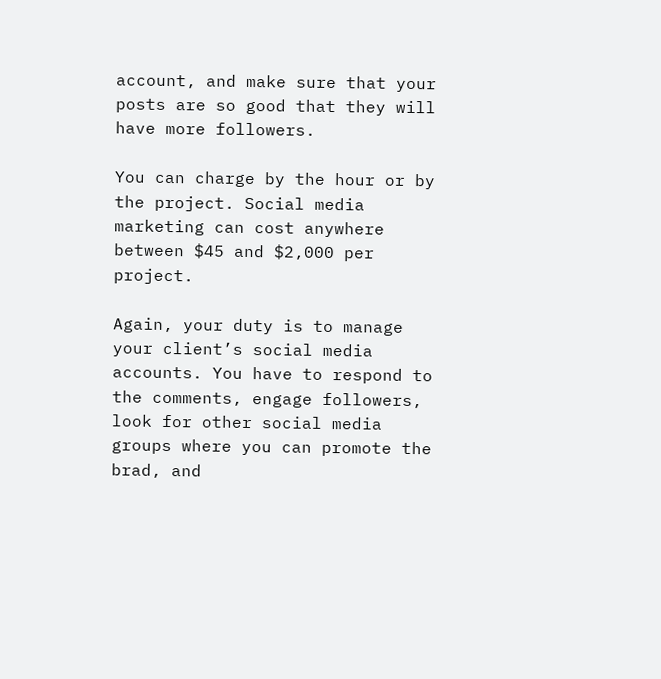account, and make sure that your posts are so good that they will have more followers.

You can charge by the hour or by the project. Social media marketing can cost anywhere between $45 and $2,000 per project.

Again, your duty is to manage your client’s social media accounts. You have to respond to the comments, engage followers, look for other social media groups where you can promote the brad, and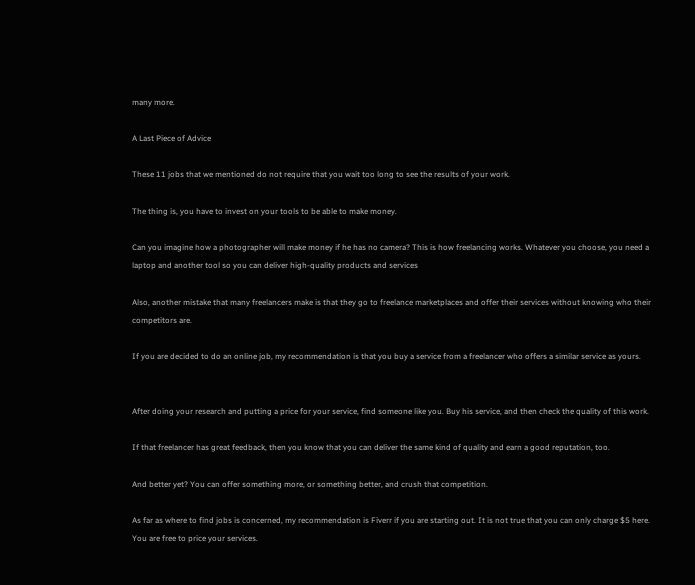many more.

A Last Piece of Advice

These 11 jobs that we mentioned do not require that you wait too long to see the results of your work.

The thing is, you have to invest on your tools to be able to make money.

Can you imagine how a photographer will make money if he has no camera? This is how freelancing works. Whatever you choose, you need a laptop and another tool so you can deliver high-quality products and services

Also, another mistake that many freelancers make is that they go to freelance marketplaces and offer their services without knowing who their competitors are.

If you are decided to do an online job, my recommendation is that you buy a service from a freelancer who offers a similar service as yours.


After doing your research and putting a price for your service, find someone like you. Buy his service, and then check the quality of this work.

If that freelancer has great feedback, then you know that you can deliver the same kind of quality and earn a good reputation, too.

And better yet? You can offer something more, or something better, and crush that competition.

As far as where to find jobs is concerned, my recommendation is Fiverr if you are starting out. It is not true that you can only charge $5 here. You are free to price your services.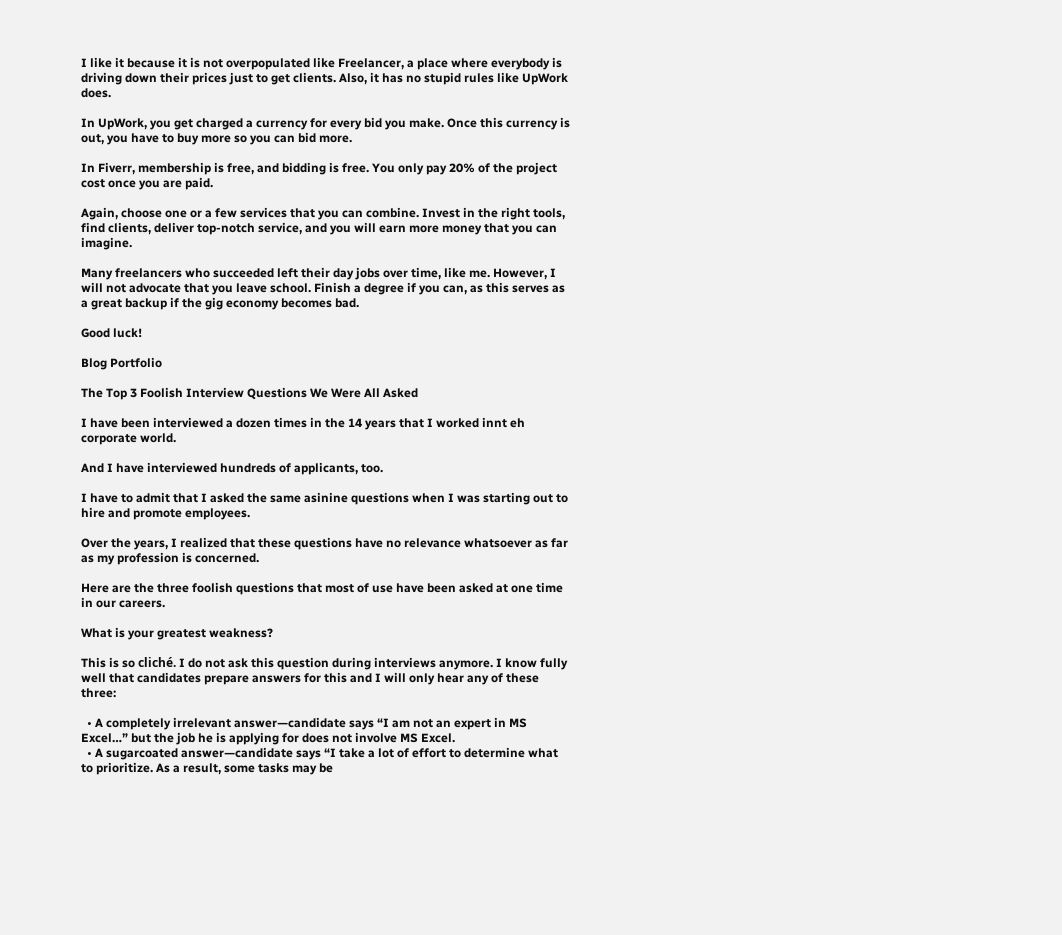I like it because it is not overpopulated like Freelancer, a place where everybody is driving down their prices just to get clients. Also, it has no stupid rules like UpWork does.

In UpWork, you get charged a currency for every bid you make. Once this currency is out, you have to buy more so you can bid more.

In Fiverr, membership is free, and bidding is free. You only pay 20% of the project cost once you are paid.

Again, choose one or a few services that you can combine. Invest in the right tools, find clients, deliver top-notch service, and you will earn more money that you can imagine.

Many freelancers who succeeded left their day jobs over time, like me. However, I will not advocate that you leave school. Finish a degree if you can, as this serves as a great backup if the gig economy becomes bad.

Good luck!

Blog Portfolio

The Top 3 Foolish Interview Questions We Were All Asked

I have been interviewed a dozen times in the 14 years that I worked innt eh corporate world.

And I have interviewed hundreds of applicants, too.

I have to admit that I asked the same asinine questions when I was starting out to hire and promote employees.

Over the years, I realized that these questions have no relevance whatsoever as far as my profession is concerned.

Here are the three foolish questions that most of use have been asked at one time in our careers.

What is your greatest weakness?

This is so cliché. I do not ask this question during interviews anymore. I know fully well that candidates prepare answers for this and I will only hear any of these three:

  • A completely irrelevant answer—candidate says “I am not an expert in MS Excel…” but the job he is applying for does not involve MS Excel.
  • A sugarcoated answer—candidate says “I take a lot of effort to determine what to prioritize. As a result, some tasks may be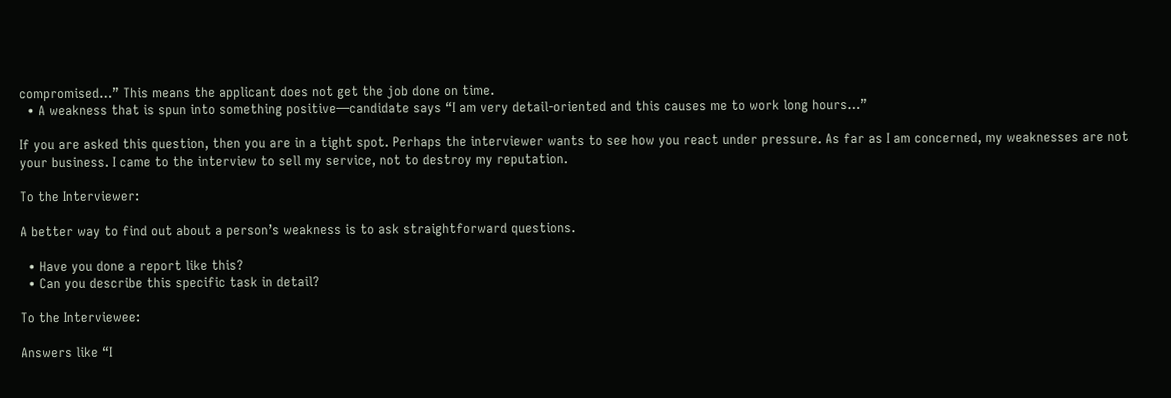compromised…” This means the applicant does not get the job done on time.
  • A weakness that is spun into something positive—candidate says “I am very detail-oriented and this causes me to work long hours…”

If you are asked this question, then you are in a tight spot. Perhaps the interviewer wants to see how you react under pressure. As far as I am concerned, my weaknesses are not your business. I came to the interview to sell my service, not to destroy my reputation.

To the Interviewer:

A better way to find out about a person’s weakness is to ask straightforward questions.

  • Have you done a report like this?
  • Can you describe this specific task in detail?

To the Interviewee:

Answers like “I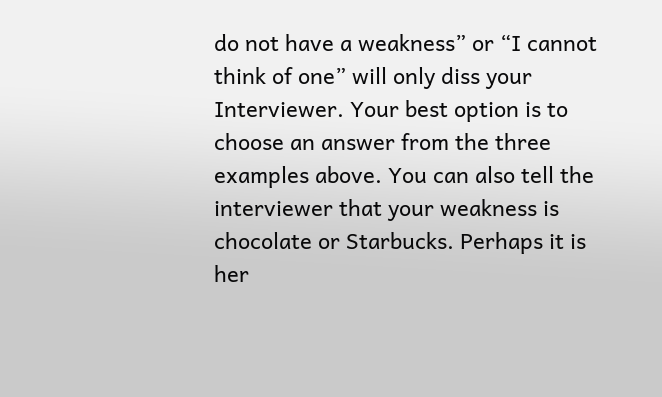do not have a weakness” or “I cannot think of one” will only diss your Interviewer. Your best option is to choose an answer from the three examples above. You can also tell the interviewer that your weakness is chocolate or Starbucks. Perhaps it is her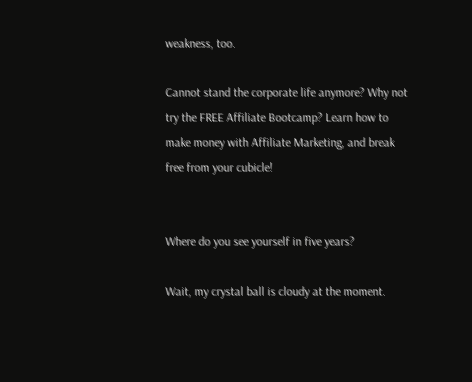weakness, too.

Cannot stand the corporate life anymore? Why not try the FREE Affiliate Bootcamp? Learn how to make money with Affiliate Marketing, and break free from your cubicle!


Where do you see yourself in five years?

Wait, my crystal ball is cloudy at the moment.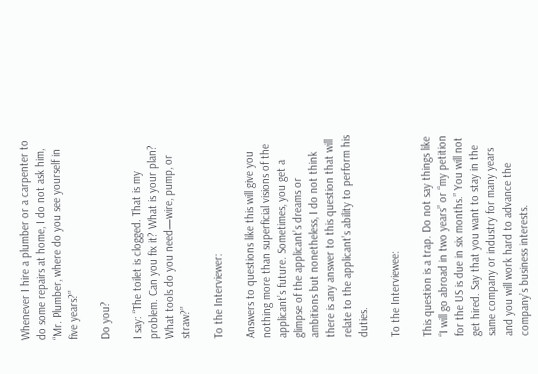Whenever I hire a plumber or a carpenter to do some repairs at home, I do not ask him, “Mr. Plumber, where do you see yourself in five years?”

Do you?

I say: “The toilet is clogged. That is my problem. Can you fix it? What is your plan? What tools do you need—wire, pump, or straw?”

To the Interviewer:

Answers to questions like this will give you nothing more than superficial visions of the applicant’s future. Sometimes, you get a glimpse of the applicant’s dreams or ambitions but nonetheless, I do not think there is any answer to this question that will relate to the applicant’s ability to perform his duties.

To the Interviewee:

This question is a trap. Do not say things like “I will go abroad in two years” or “my petition for the US is due in six months.” You will not get hired. Say that you want to stay in the same company or industry for many years and you will work hard to advance the company’s business interests.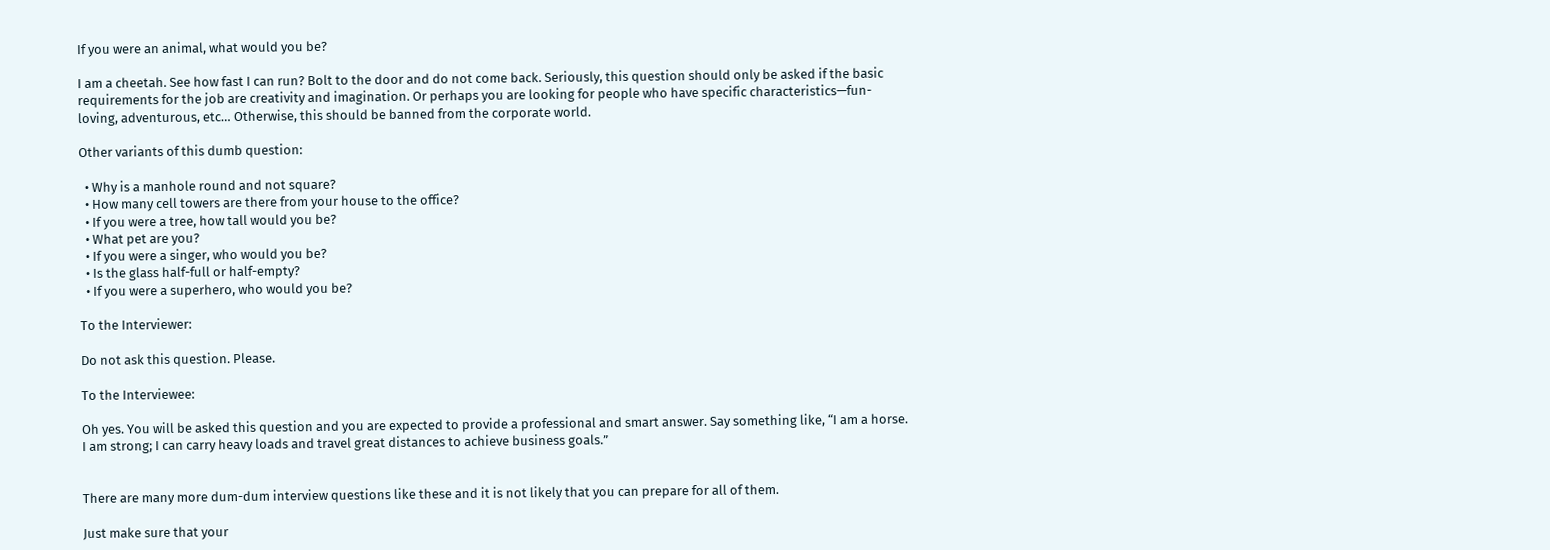If you were an animal, what would you be?

I am a cheetah. See how fast I can run? Bolt to the door and do not come back. Seriously, this question should only be asked if the basic requirements for the job are creativity and imagination. Or perhaps you are looking for people who have specific characteristics—fun-loving, adventurous, etc… Otherwise, this should be banned from the corporate world.

Other variants of this dumb question:

  • Why is a manhole round and not square?
  • How many cell towers are there from your house to the office?
  • If you were a tree, how tall would you be?
  • What pet are you?
  • If you were a singer, who would you be?
  • Is the glass half-full or half-empty?
  • If you were a superhero, who would you be?

To the Interviewer:

Do not ask this question. Please.

To the Interviewee:

Oh yes. You will be asked this question and you are expected to provide a professional and smart answer. Say something like, “I am a horse. I am strong; I can carry heavy loads and travel great distances to achieve business goals.”


There are many more dum-dum interview questions like these and it is not likely that you can prepare for all of them.

Just make sure that your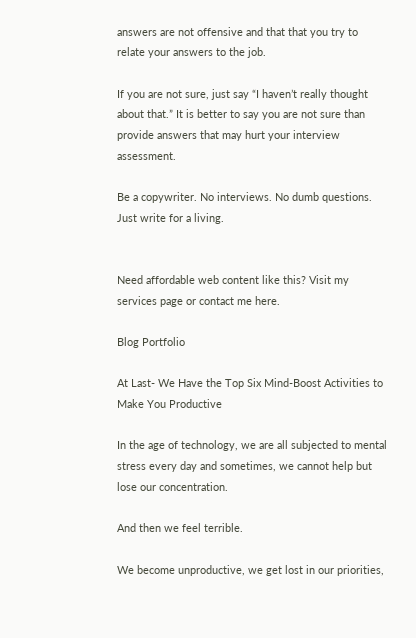answers are not offensive and that that you try to relate your answers to the job.

If you are not sure, just say “I haven’t really thought about that.” It is better to say you are not sure than provide answers that may hurt your interview assessment.

Be a copywriter. No interviews. No dumb questions. Just write for a living.


Need affordable web content like this? Visit my services page or contact me here.

Blog Portfolio

At Last- We Have the Top Six Mind-Boost Activities to Make You Productive

In the age of technology, we are all subjected to mental stress every day and sometimes, we cannot help but lose our concentration.

And then we feel terrible.

We become unproductive, we get lost in our priorities,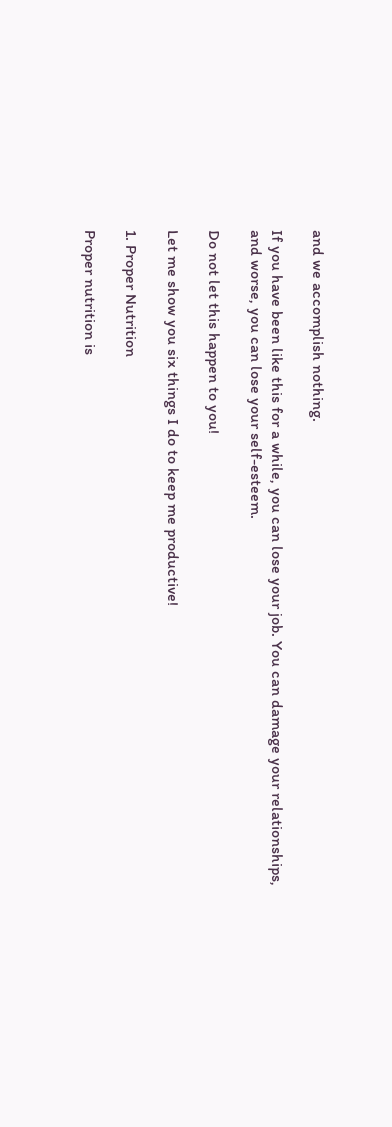and we accomplish nothing.

If you have been like this for a while, you can lose your job. You can damage your relationships, and worse, you can lose your self-esteem.

Do not let this happen to you!

Let me show you six things I do to keep me productive!

1. Proper Nutrition

Proper nutrition is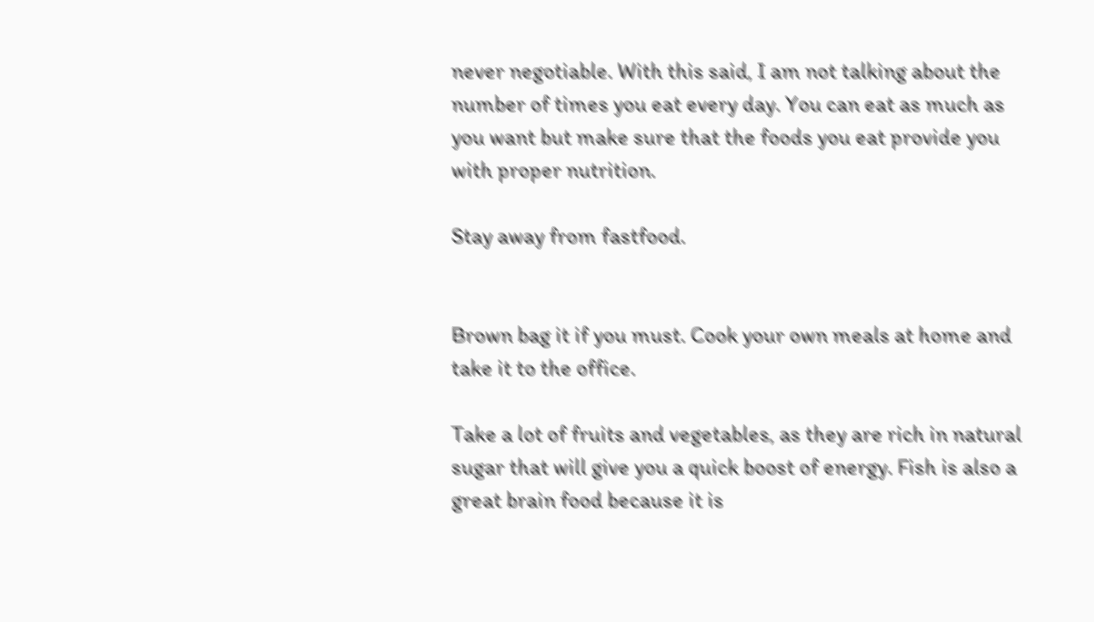never negotiable. With this said, I am not talking about the number of times you eat every day. You can eat as much as you want but make sure that the foods you eat provide you with proper nutrition.

Stay away from fastfood.


Brown bag it if you must. Cook your own meals at home and take it to the office.

Take a lot of fruits and vegetables, as they are rich in natural sugar that will give you a quick boost of energy. Fish is also a great brain food because it is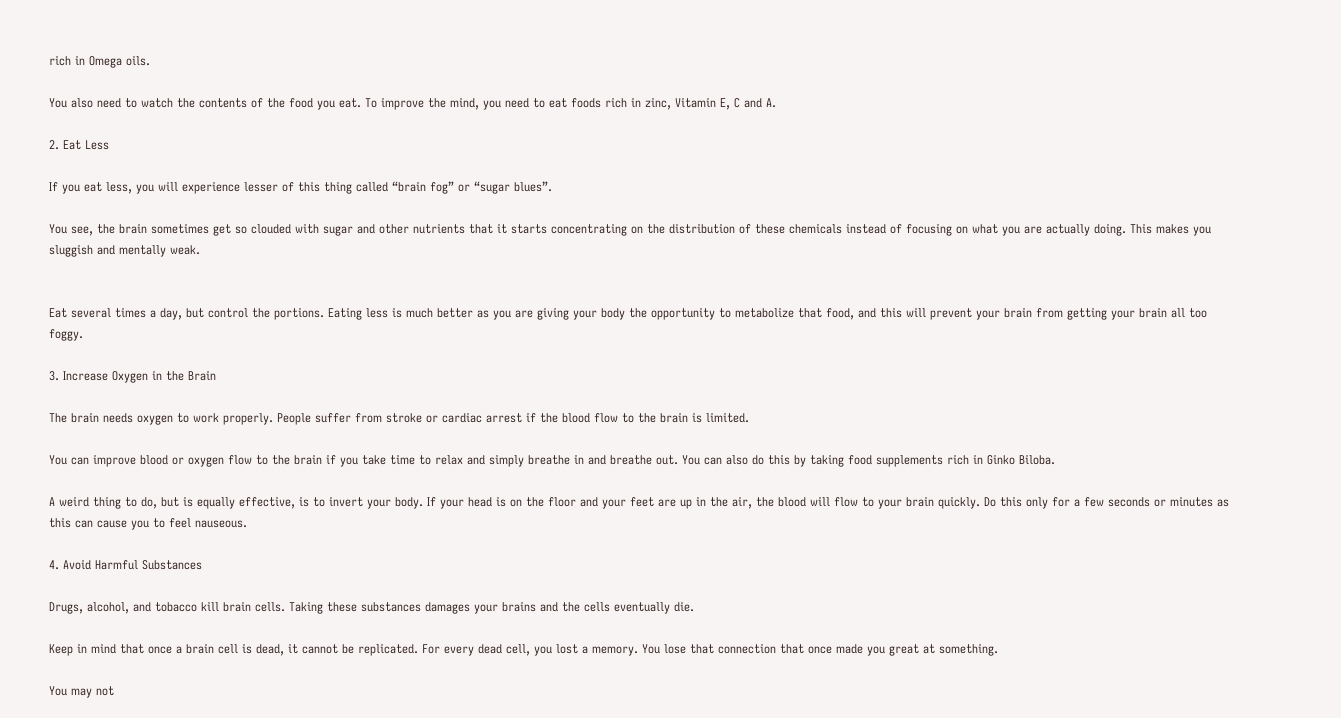rich in Omega oils.

You also need to watch the contents of the food you eat. To improve the mind, you need to eat foods rich in zinc, Vitamin E, C and A.

2. Eat Less

If you eat less, you will experience lesser of this thing called “brain fog” or “sugar blues”.

You see, the brain sometimes get so clouded with sugar and other nutrients that it starts concentrating on the distribution of these chemicals instead of focusing on what you are actually doing. This makes you sluggish and mentally weak.


Eat several times a day, but control the portions. Eating less is much better as you are giving your body the opportunity to metabolize that food, and this will prevent your brain from getting your brain all too foggy.

3. Increase Oxygen in the Brain

The brain needs oxygen to work properly. People suffer from stroke or cardiac arrest if the blood flow to the brain is limited.

You can improve blood or oxygen flow to the brain if you take time to relax and simply breathe in and breathe out. You can also do this by taking food supplements rich in Ginko Biloba.

A weird thing to do, but is equally effective, is to invert your body. If your head is on the floor and your feet are up in the air, the blood will flow to your brain quickly. Do this only for a few seconds or minutes as this can cause you to feel nauseous.

4. Avoid Harmful Substances

Drugs, alcohol, and tobacco kill brain cells. Taking these substances damages your brains and the cells eventually die.

Keep in mind that once a brain cell is dead, it cannot be replicated. For every dead cell, you lost a memory. You lose that connection that once made you great at something.

You may not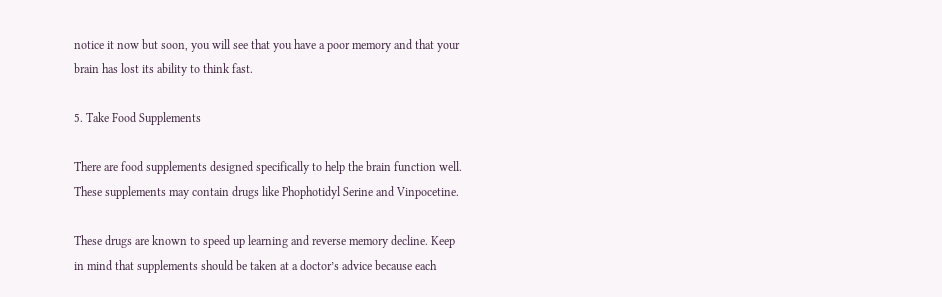notice it now but soon, you will see that you have a poor memory and that your brain has lost its ability to think fast.

5. Take Food Supplements

There are food supplements designed specifically to help the brain function well. These supplements may contain drugs like Phophotidyl Serine and Vinpocetine.

These drugs are known to speed up learning and reverse memory decline. Keep in mind that supplements should be taken at a doctor’s advice because each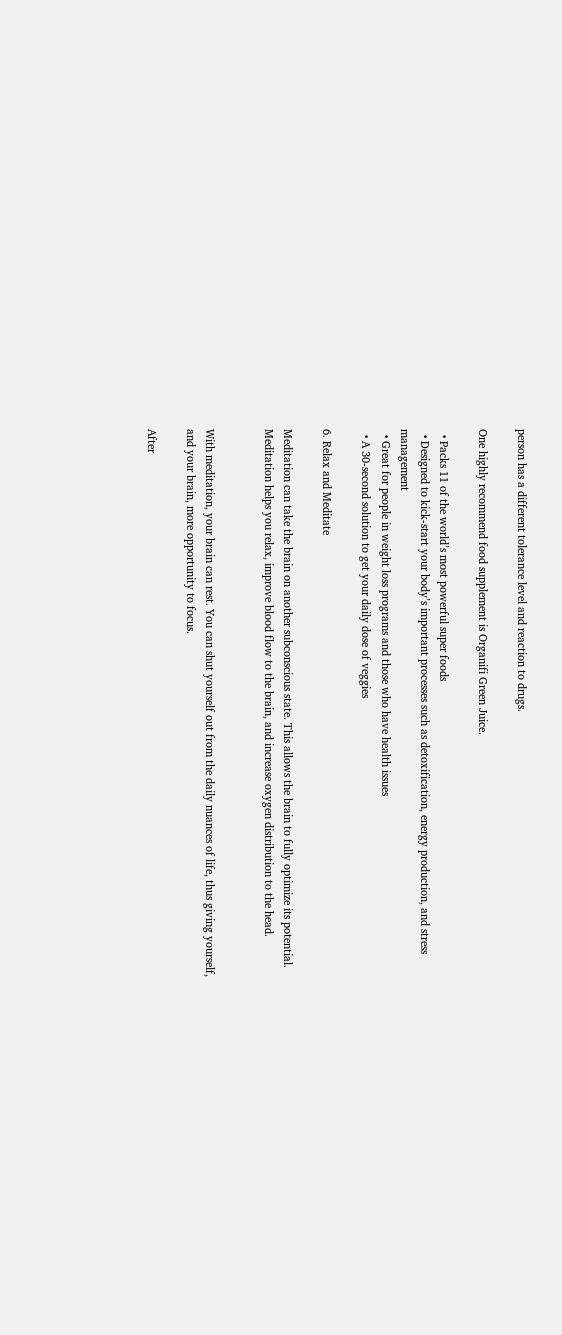person has a different tolerance level and reaction to drugs.

One highly recommend food supplement is Organifi Green Juice.

  • Packs 11 of the world’s most powerful super foods
  • Designed to kick-start your body’s important processes such as detoxification, energy production, and stress management
  • Great for people in weight loss programs and those who have health issues
  • A 30-second solution to get your daily dose of veggies

6. Relax and Meditate

Meditation can take the brain on another subconscious state. This allows the brain to fully optimize its potential. Meditation helps you relax, improve blood flow to the brain, and increase oxygen distribution to the head.


With meditation, your brain can rest. You can shut yourself out from the daily nuances of life, thus giving yourself, and your brain, more opportunity to focus.

After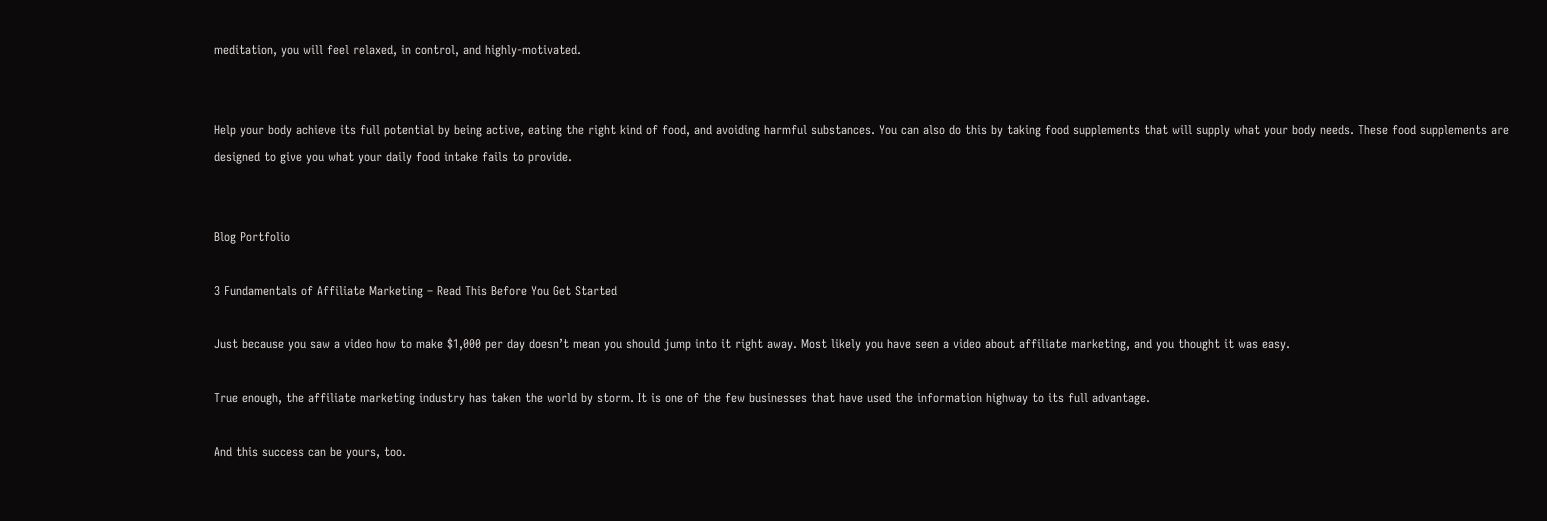meditation, you will feel relaxed, in control, and highly-motivated.


Help your body achieve its full potential by being active, eating the right kind of food, and avoiding harmful substances. You can also do this by taking food supplements that will supply what your body needs. These food supplements are designed to give you what your daily food intake fails to provide.


Blog Portfolio

3 Fundamentals of Affiliate Marketing – Read This Before You Get Started

Just because you saw a video how to make $1,000 per day doesn’t mean you should jump into it right away. Most likely you have seen a video about affiliate marketing, and you thought it was easy.

True enough, the affiliate marketing industry has taken the world by storm. It is one of the few businesses that have used the information highway to its full advantage.

And this success can be yours, too.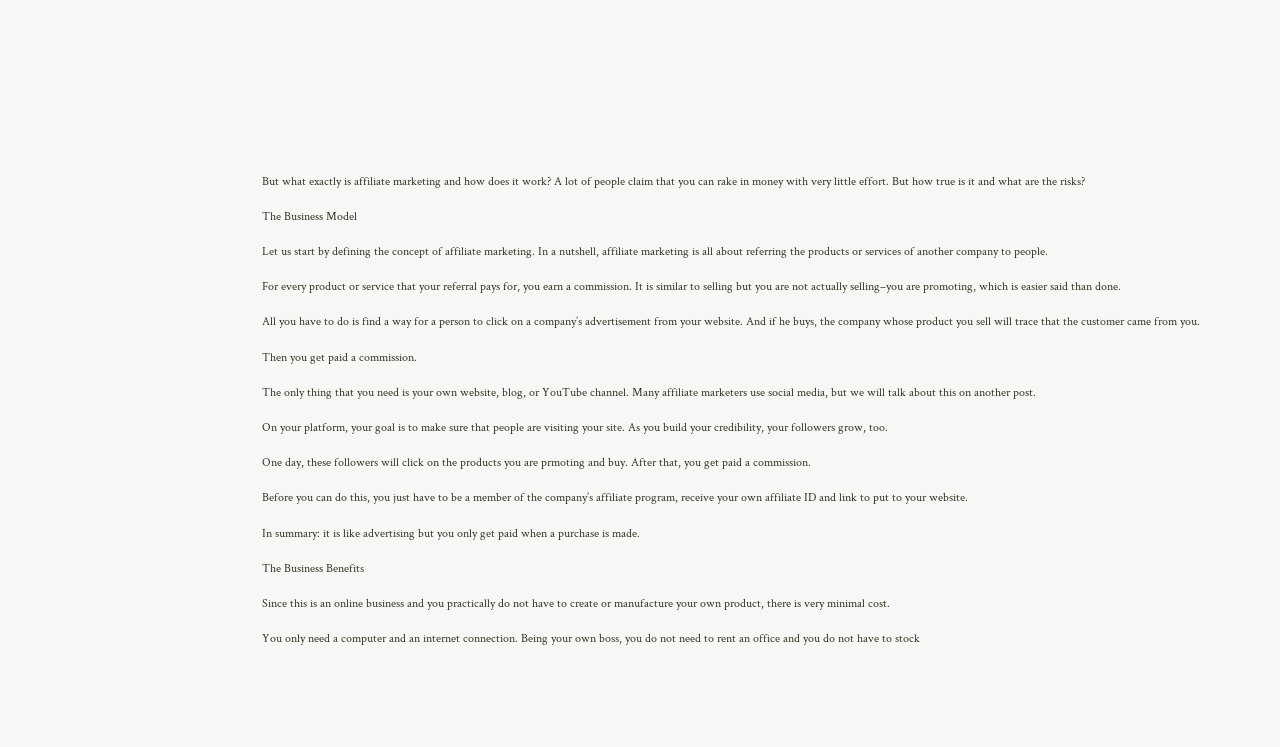But what exactly is affiliate marketing and how does it work? A lot of people claim that you can rake in money with very little effort. But how true is it and what are the risks?

The Business Model

Let us start by defining the concept of affiliate marketing. In a nutshell, affiliate marketing is all about referring the products or services of another company to people.

For every product or service that your referral pays for, you earn a commission. It is similar to selling but you are not actually selling–you are promoting, which is easier said than done.

All you have to do is find a way for a person to click on a company’s advertisement from your website. And if he buys, the company whose product you sell will trace that the customer came from you.

Then you get paid a commission.

The only thing that you need is your own website, blog, or YouTube channel. Many affiliate marketers use social media, but we will talk about this on another post.

On your platform, your goal is to make sure that people are visiting your site. As you build your credibility, your followers grow, too.

One day, these followers will click on the products you are prmoting and buy. After that, you get paid a commission.

Before you can do this, you just have to be a member of the company’s affiliate program, receive your own affiliate ID and link to put to your website.

In summary: it is like advertising but you only get paid when a purchase is made.

The Business Benefits

Since this is an online business and you practically do not have to create or manufacture your own product, there is very minimal cost.

You only need a computer and an internet connection. Being your own boss, you do not need to rent an office and you do not have to stock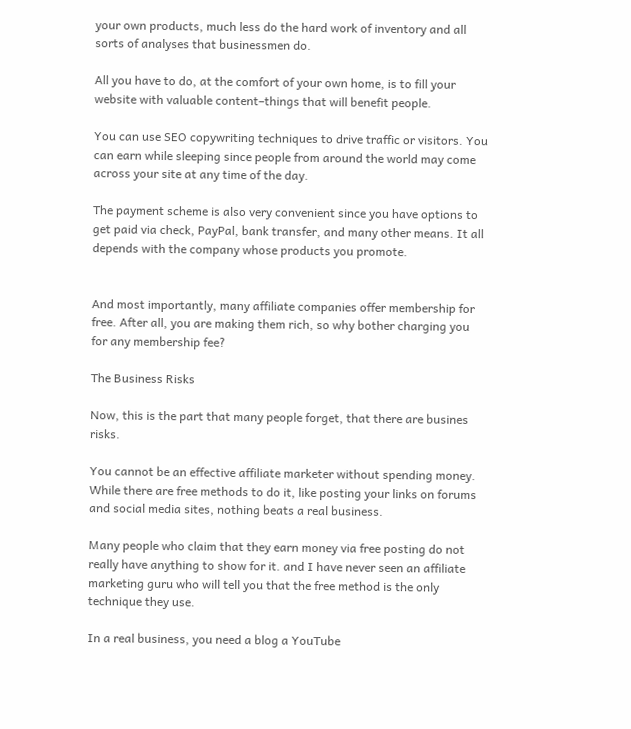your own products, much less do the hard work of inventory and all sorts of analyses that businessmen do.

All you have to do, at the comfort of your own home, is to fill your website with valuable content–things that will benefit people.

You can use SEO copywriting techniques to drive traffic or visitors. You can earn while sleeping since people from around the world may come across your site at any time of the day.

The payment scheme is also very convenient since you have options to get paid via check, PayPal, bank transfer, and many other means. It all depends with the company whose products you promote.


And most importantly, many affiliate companies offer membership for free. After all, you are making them rich, so why bother charging you for any membership fee?

The Business Risks

Now, this is the part that many people forget, that there are busines risks.

You cannot be an effective affiliate marketer without spending money. While there are free methods to do it, like posting your links on forums and social media sites, nothing beats a real business.

Many people who claim that they earn money via free posting do not really have anything to show for it. and I have never seen an affiliate marketing guru who will tell you that the free method is the only technique they use.

In a real business, you need a blog a YouTube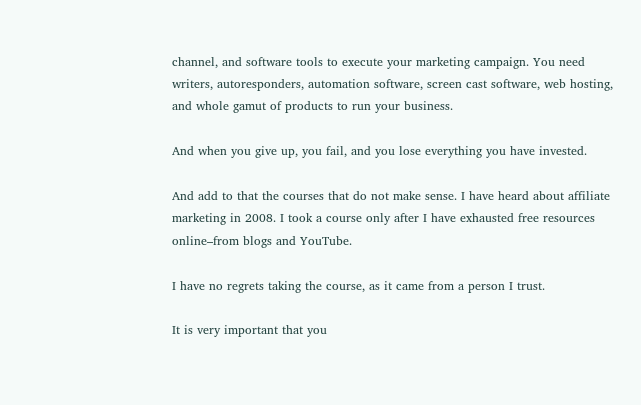channel, and software tools to execute your marketing campaign. You need writers, autoresponders, automation software, screen cast software, web hosting, and whole gamut of products to run your business.

And when you give up, you fail, and you lose everything you have invested.

And add to that the courses that do not make sense. I have heard about affiliate marketing in 2008. I took a course only after I have exhausted free resources online–from blogs and YouTube.

I have no regrets taking the course, as it came from a person I trust.

It is very important that you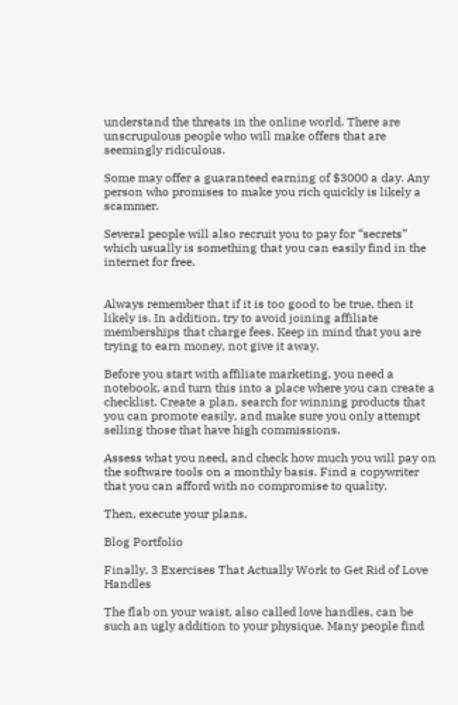understand the threats in the online world. There are unscrupulous people who will make offers that are seemingly ridiculous.

Some may offer a guaranteed earning of $3000 a day. Any person who promises to make you rich quickly is likely a scammer.

Several people will also recruit you to pay for “secrets” which usually is something that you can easily find in the internet for free.


Always remember that if it is too good to be true, then it likely is. In addition, try to avoid joining affiliate memberships that charge fees. Keep in mind that you are trying to earn money, not give it away.

Before you start with affiliate marketing, you need a notebook, and turn this into a place where you can create a checklist. Create a plan, search for winning products that you can promote easily, and make sure you only attempt selling those that have high commissions.

Assess what you need, and check how much you will pay on the software tools on a monthly basis. Find a copywriter that you can afford with no compromise to quality.

Then, execute your plans.

Blog Portfolio

Finally, 3 Exercises That Actually Work to Get Rid of Love Handles

The flab on your waist, also called love handles, can be such an ugly addition to your physique. Many people find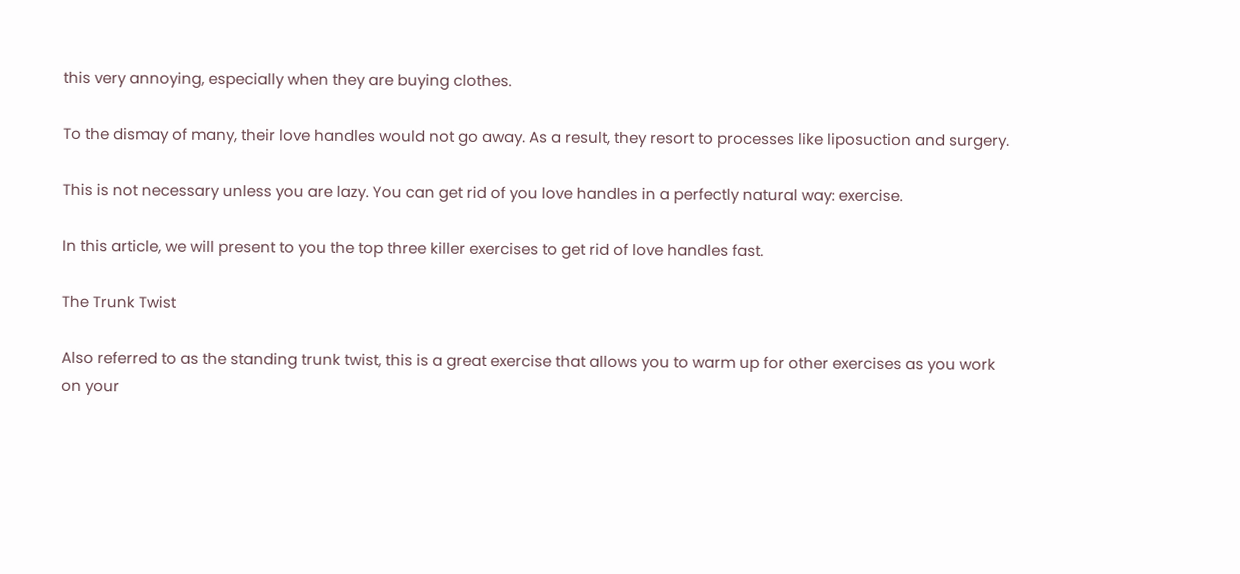this very annoying, especially when they are buying clothes.

To the dismay of many, their love handles would not go away. As a result, they resort to processes like liposuction and surgery.

This is not necessary unless you are lazy. You can get rid of you love handles in a perfectly natural way: exercise.

In this article, we will present to you the top three killer exercises to get rid of love handles fast.

The Trunk Twist

Also referred to as the standing trunk twist, this is a great exercise that allows you to warm up for other exercises as you work on your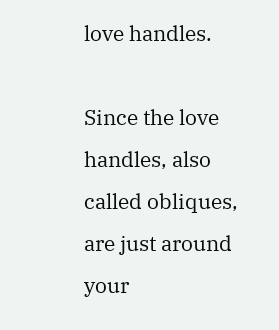love handles.

Since the love handles, also called obliques, are just around your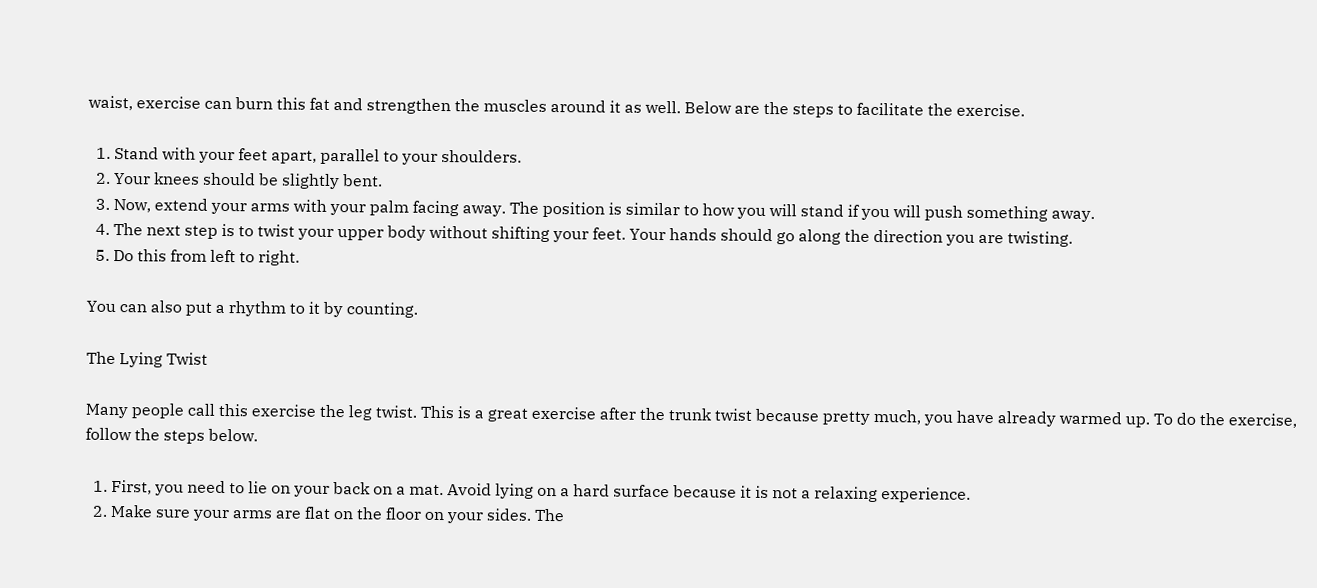waist, exercise can burn this fat and strengthen the muscles around it as well. Below are the steps to facilitate the exercise.

  1. Stand with your feet apart, parallel to your shoulders.
  2. Your knees should be slightly bent.
  3. Now, extend your arms with your palm facing away. The position is similar to how you will stand if you will push something away.
  4. The next step is to twist your upper body without shifting your feet. Your hands should go along the direction you are twisting.
  5. Do this from left to right.

You can also put a rhythm to it by counting.

The Lying Twist

Many people call this exercise the leg twist. This is a great exercise after the trunk twist because pretty much, you have already warmed up. To do the exercise, follow the steps below.

  1. First, you need to lie on your back on a mat. Avoid lying on a hard surface because it is not a relaxing experience.
  2. Make sure your arms are flat on the floor on your sides. The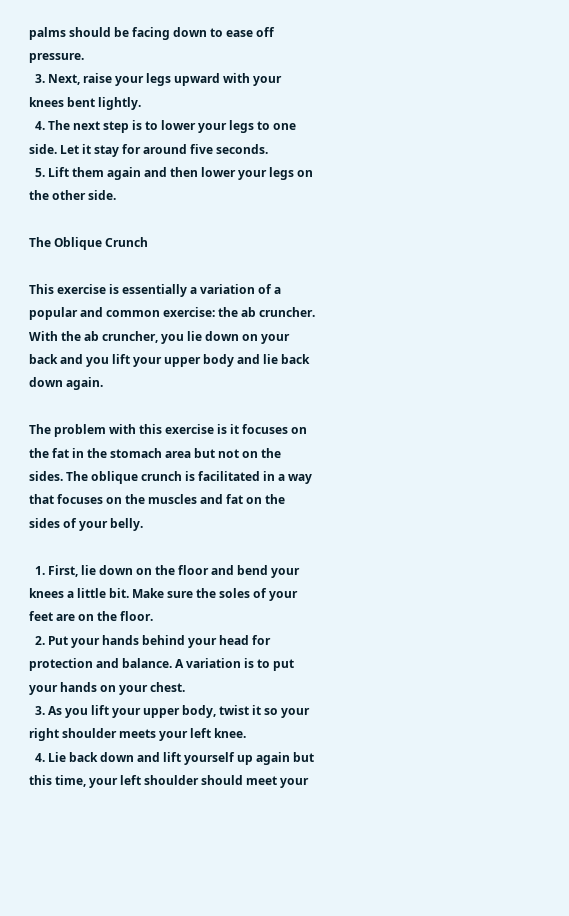palms should be facing down to ease off pressure.
  3. Next, raise your legs upward with your knees bent lightly.
  4. The next step is to lower your legs to one side. Let it stay for around five seconds.
  5. Lift them again and then lower your legs on the other side.

The Oblique Crunch

This exercise is essentially a variation of a popular and common exercise: the ab cruncher. With the ab cruncher, you lie down on your back and you lift your upper body and lie back down again.

The problem with this exercise is it focuses on the fat in the stomach area but not on the sides. The oblique crunch is facilitated in a way that focuses on the muscles and fat on the sides of your belly.

  1. First, lie down on the floor and bend your knees a little bit. Make sure the soles of your feet are on the floor.
  2. Put your hands behind your head for protection and balance. A variation is to put your hands on your chest.
  3. As you lift your upper body, twist it so your right shoulder meets your left knee.
  4. Lie back down and lift yourself up again but this time, your left shoulder should meet your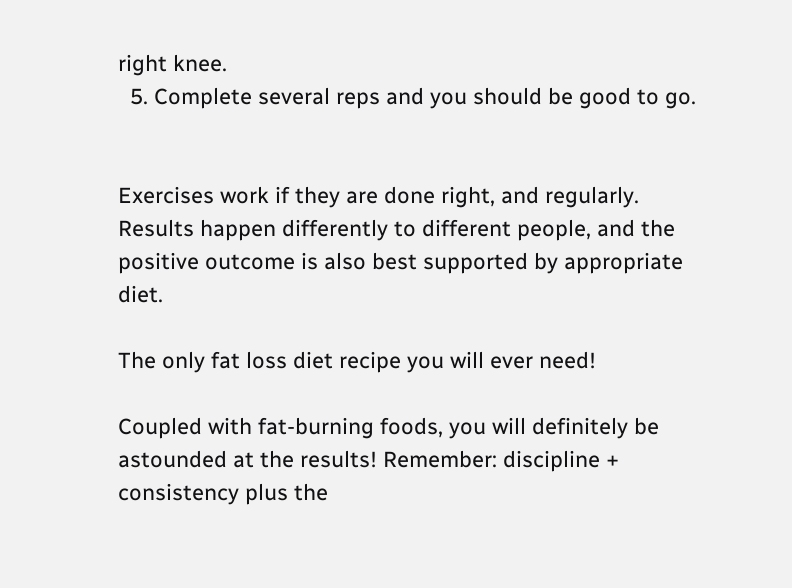right knee.
  5. Complete several reps and you should be good to go.


Exercises work if they are done right, and regularly. Results happen differently to different people, and the positive outcome is also best supported by appropriate diet.

The only fat loss diet recipe you will ever need!

Coupled with fat-burning foods, you will definitely be astounded at the results! Remember: discipline + consistency plus the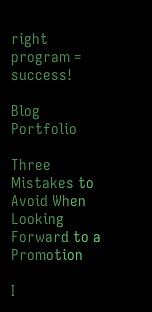right program = success!

Blog Portfolio

Three Mistakes to Avoid When Looking Forward to a Promotion

I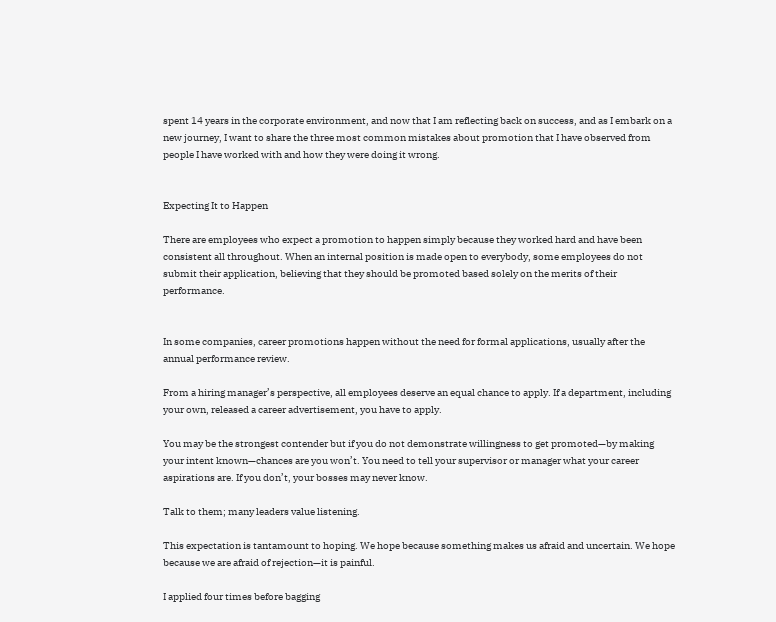spent 14 years in the corporate environment, and now that I am reflecting back on success, and as I embark on a new journey, I want to share the three most common mistakes about promotion that I have observed from people I have worked with and how they were doing it wrong.


Expecting It to Happen

There are employees who expect a promotion to happen simply because they worked hard and have been consistent all throughout. When an internal position is made open to everybody, some employees do not submit their application, believing that they should be promoted based solely on the merits of their performance.


In some companies, career promotions happen without the need for formal applications, usually after the annual performance review.

From a hiring manager’s perspective, all employees deserve an equal chance to apply. If a department, including your own, released a career advertisement, you have to apply.

You may be the strongest contender but if you do not demonstrate willingness to get promoted—by making your intent known—chances are you won’t. You need to tell your supervisor or manager what your career aspirations are. If you don’t, your bosses may never know.

Talk to them; many leaders value listening.

This expectation is tantamount to hoping. We hope because something makes us afraid and uncertain. We hope because we are afraid of rejection—it is painful.

I applied four times before bagging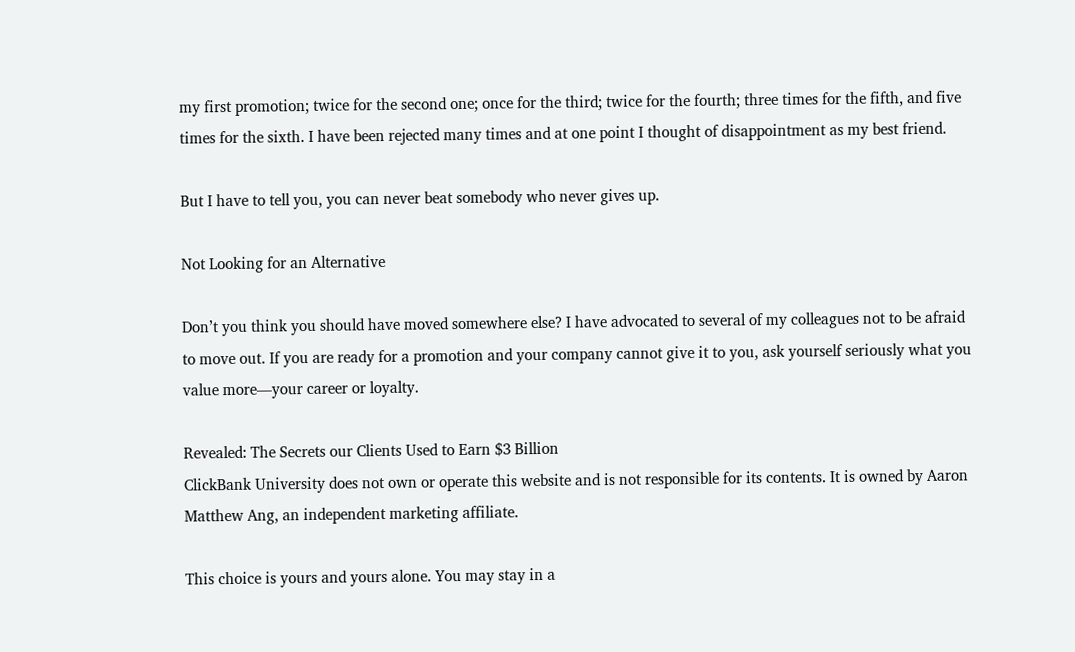my first promotion; twice for the second one; once for the third; twice for the fourth; three times for the fifth, and five times for the sixth. I have been rejected many times and at one point I thought of disappointment as my best friend.

But I have to tell you, you can never beat somebody who never gives up.

Not Looking for an Alternative

Don’t you think you should have moved somewhere else? I have advocated to several of my colleagues not to be afraid to move out. If you are ready for a promotion and your company cannot give it to you, ask yourself seriously what you value more—your career or loyalty.

Revealed: The Secrets our Clients Used to Earn $3 Billion
ClickBank University does not own or operate this website and is not responsible for its contents. It is owned by Aaron Matthew Ang, an independent marketing affiliate.

This choice is yours and yours alone. You may stay in a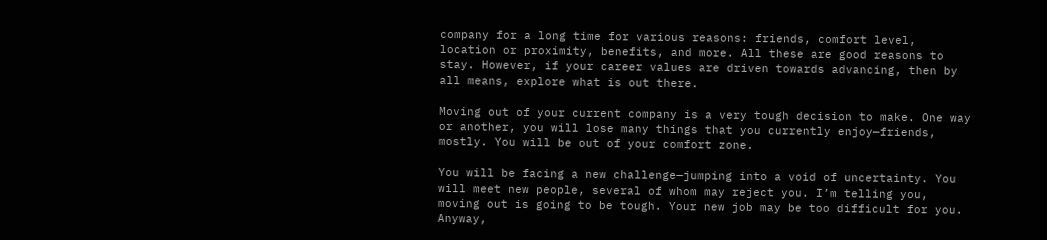company for a long time for various reasons: friends, comfort level, location or proximity, benefits, and more. All these are good reasons to stay. However, if your career values are driven towards advancing, then by all means, explore what is out there.

Moving out of your current company is a very tough decision to make. One way or another, you will lose many things that you currently enjoy—friends, mostly. You will be out of your comfort zone.

You will be facing a new challenge—jumping into a void of uncertainty. You will meet new people, several of whom may reject you. I’m telling you, moving out is going to be tough. Your new job may be too difficult for you. Anyway,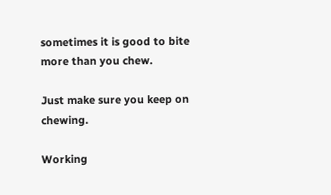sometimes it is good to bite more than you chew.

Just make sure you keep on chewing.

Working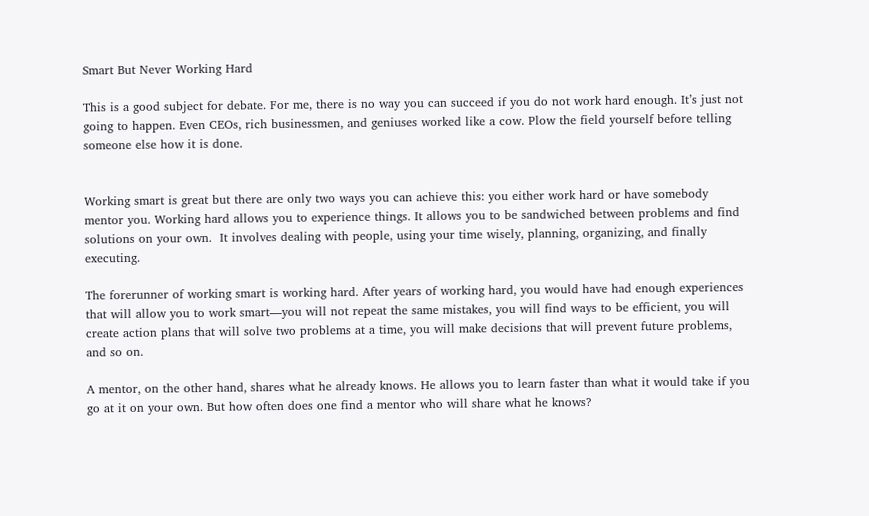Smart But Never Working Hard

This is a good subject for debate. For me, there is no way you can succeed if you do not work hard enough. It’s just not going to happen. Even CEOs, rich businessmen, and geniuses worked like a cow. Plow the field yourself before telling someone else how it is done.


Working smart is great but there are only two ways you can achieve this: you either work hard or have somebody mentor you. Working hard allows you to experience things. It allows you to be sandwiched between problems and find solutions on your own.  It involves dealing with people, using your time wisely, planning, organizing, and finally executing.

The forerunner of working smart is working hard. After years of working hard, you would have had enough experiences that will allow you to work smart—you will not repeat the same mistakes, you will find ways to be efficient, you will create action plans that will solve two problems at a time, you will make decisions that will prevent future problems, and so on.

A mentor, on the other hand, shares what he already knows. He allows you to learn faster than what it would take if you go at it on your own. But how often does one find a mentor who will share what he knows?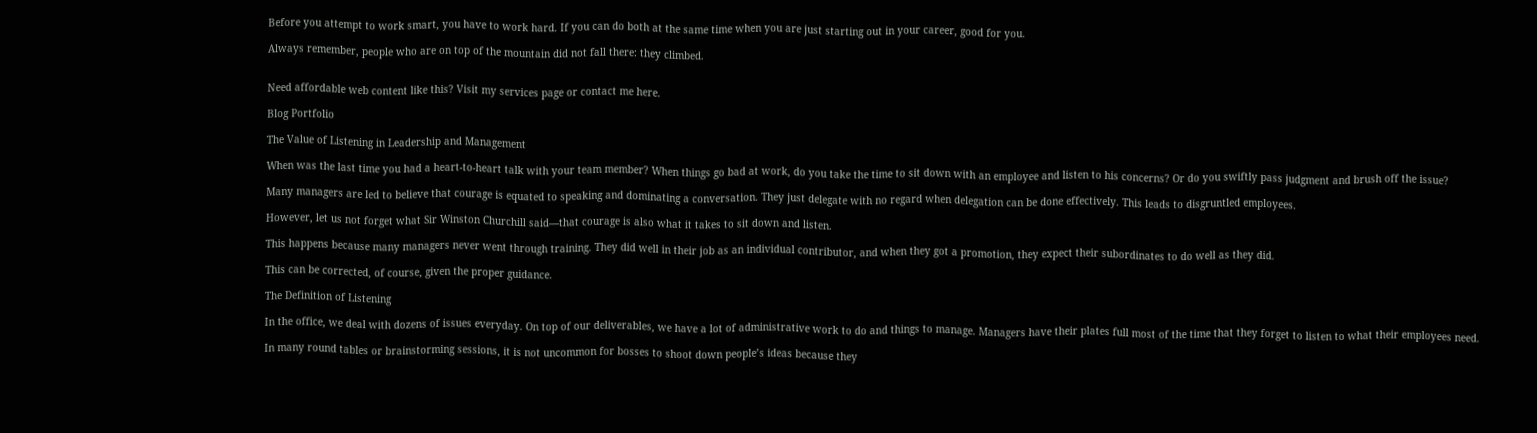Before you attempt to work smart, you have to work hard. If you can do both at the same time when you are just starting out in your career, good for you.

Always remember, people who are on top of the mountain did not fall there: they climbed.


Need affordable web content like this? Visit my services page or contact me here.

Blog Portfolio

The Value of Listening in Leadership and Management

When was the last time you had a heart-to-heart talk with your team member? When things go bad at work, do you take the time to sit down with an employee and listen to his concerns? Or do you swiftly pass judgment and brush off the issue?

Many managers are led to believe that courage is equated to speaking and dominating a conversation. They just delegate with no regard when delegation can be done effectively. This leads to disgruntled employees.

However, let us not forget what Sir Winston Churchill said—that courage is also what it takes to sit down and listen.

This happens because many managers never went through training. They did well in their job as an individual contributor, and when they got a promotion, they expect their subordinates to do well as they did.

This can be corrected, of course, given the proper guidance.

The Definition of Listening

In the office, we deal with dozens of issues everyday. On top of our deliverables, we have a lot of administrative work to do and things to manage. Managers have their plates full most of the time that they forget to listen to what their employees need.

In many round tables or brainstorming sessions, it is not uncommon for bosses to shoot down people’s ideas because they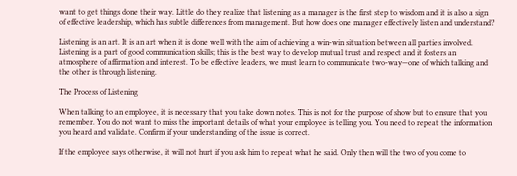want to get things done their way. Little do they realize that listening as a manager is the first step to wisdom and it is also a sign of effective leadership, which has subtle differences from management. But how does one manager effectively listen and understand?

Listening is an art. It is an art when it is done well with the aim of achieving a win-win situation between all parties involved. Listening is a part of good communication skills; this is the best way to develop mutual trust and respect and it fosters an atmosphere of affirmation and interest. To be effective leaders, we must learn to communicate two-way—one of which talking and the other is through listening.

The Process of Listening

When talking to an employee, it is necessary that you take down notes. This is not for the purpose of show but to ensure that you remember. You do not want to miss the important details of what your employee is telling you. You need to repeat the information you heard and validate. Confirm if your understanding of the issue is correct.

If the employee says otherwise, it will not hurt if you ask him to repeat what he said. Only then will the two of you come to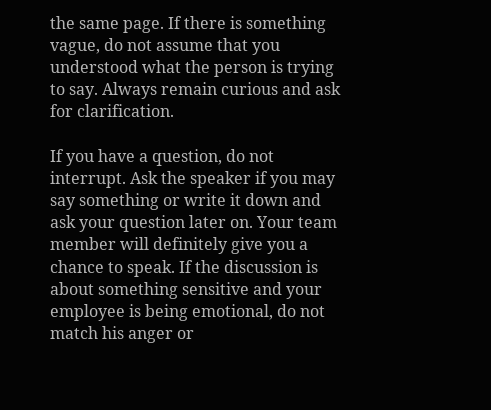the same page. If there is something vague, do not assume that you understood what the person is trying to say. Always remain curious and ask for clarification.

If you have a question, do not interrupt. Ask the speaker if you may say something or write it down and ask your question later on. Your team member will definitely give you a chance to speak. If the discussion is about something sensitive and your employee is being emotional, do not match his anger or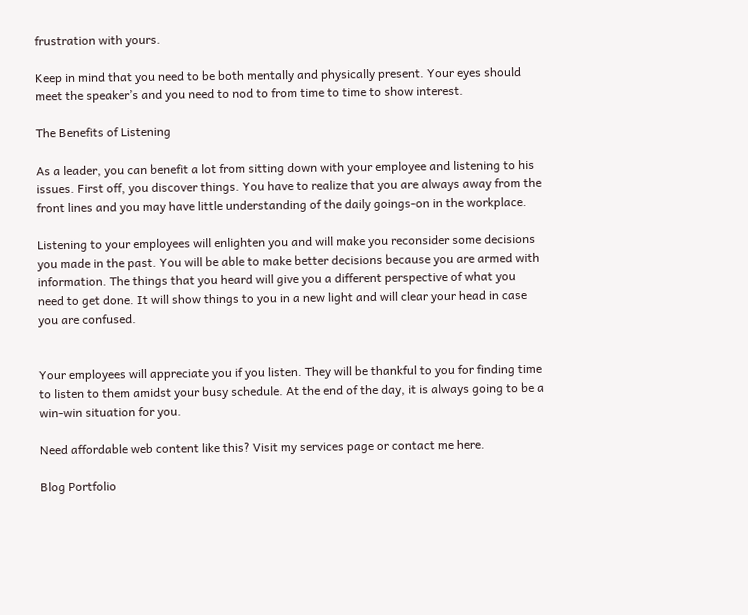frustration with yours.

Keep in mind that you need to be both mentally and physically present. Your eyes should meet the speaker’s and you need to nod to from time to time to show interest.

The Benefits of Listening

As a leader, you can benefit a lot from sitting down with your employee and listening to his issues. First off, you discover things. You have to realize that you are always away from the front lines and you may have little understanding of the daily goings-on in the workplace.

Listening to your employees will enlighten you and will make you reconsider some decisions you made in the past. You will be able to make better decisions because you are armed with information. The things that you heard will give you a different perspective of what you need to get done. It will show things to you in a new light and will clear your head in case you are confused.


Your employees will appreciate you if you listen. They will be thankful to you for finding time to listen to them amidst your busy schedule. At the end of the day, it is always going to be a win-win situation for you.

Need affordable web content like this? Visit my services page or contact me here.

Blog Portfolio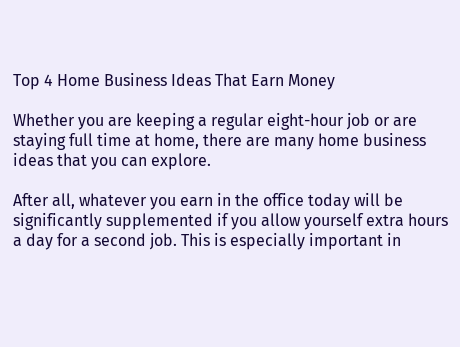Top 4 Home Business Ideas That Earn Money

Whether you are keeping a regular eight-hour job or are staying full time at home, there are many home business ideas that you can explore.

After all, whatever you earn in the office today will be significantly supplemented if you allow yourself extra hours a day for a second job. This is especially important in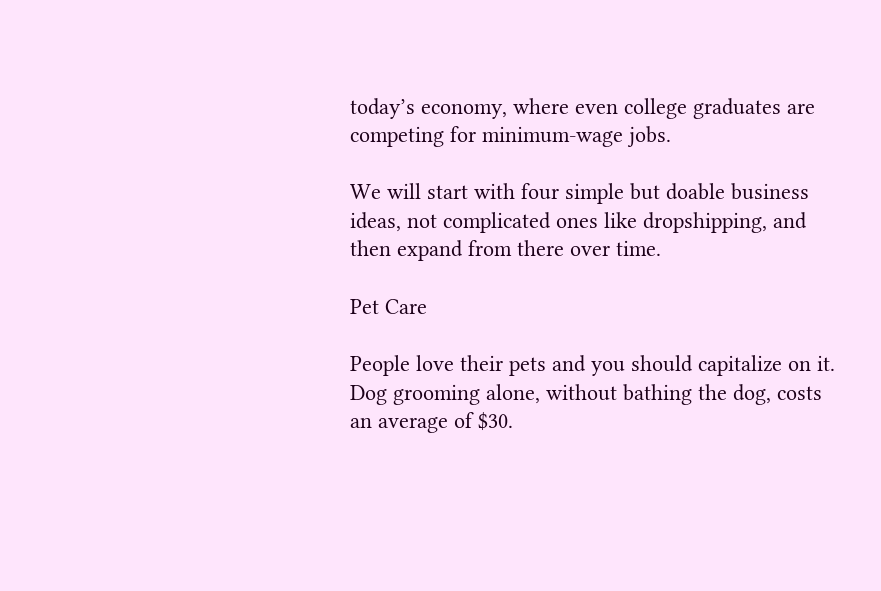today’s economy, where even college graduates are competing for minimum-wage jobs.

We will start with four simple but doable business ideas, not complicated ones like dropshipping, and then expand from there over time.

Pet Care

People love their pets and you should capitalize on it. Dog grooming alone, without bathing the dog, costs an average of $30.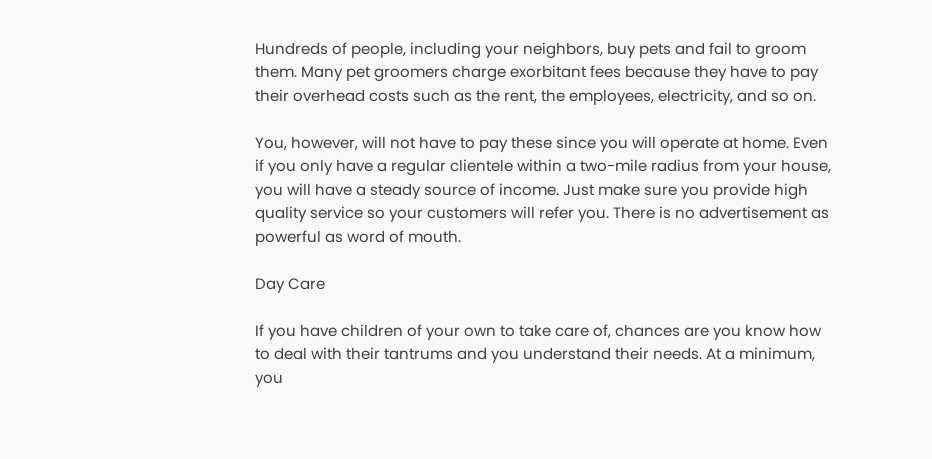Hundreds of people, including your neighbors, buy pets and fail to groom them. Many pet groomers charge exorbitant fees because they have to pay their overhead costs such as the rent, the employees, electricity, and so on.

You, however, will not have to pay these since you will operate at home. Even if you only have a regular clientele within a two-mile radius from your house, you will have a steady source of income. Just make sure you provide high quality service so your customers will refer you. There is no advertisement as powerful as word of mouth.

Day Care

If you have children of your own to take care of, chances are you know how to deal with their tantrums and you understand their needs. At a minimum, you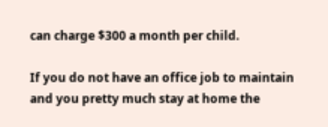can charge $300 a month per child.

If you do not have an office job to maintain and you pretty much stay at home the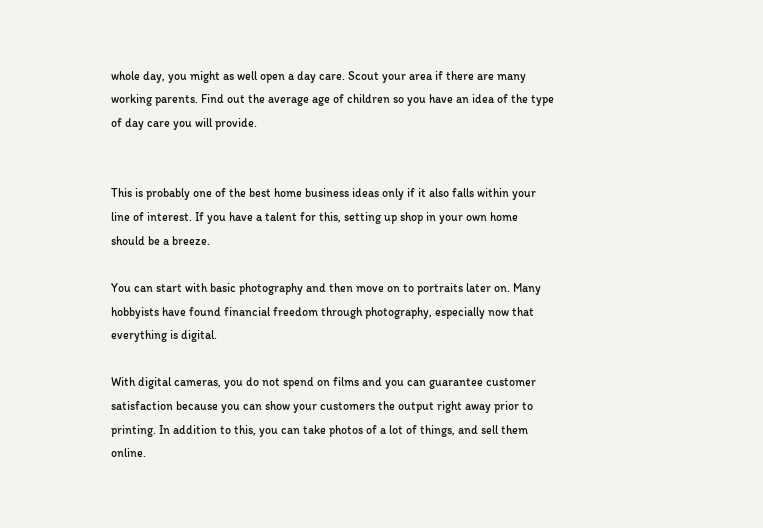whole day, you might as well open a day care. Scout your area if there are many working parents. Find out the average age of children so you have an idea of the type of day care you will provide.


This is probably one of the best home business ideas only if it also falls within your line of interest. If you have a talent for this, setting up shop in your own home should be a breeze.

You can start with basic photography and then move on to portraits later on. Many hobbyists have found financial freedom through photography, especially now that everything is digital.

With digital cameras, you do not spend on films and you can guarantee customer satisfaction because you can show your customers the output right away prior to printing. In addition to this, you can take photos of a lot of things, and sell them online.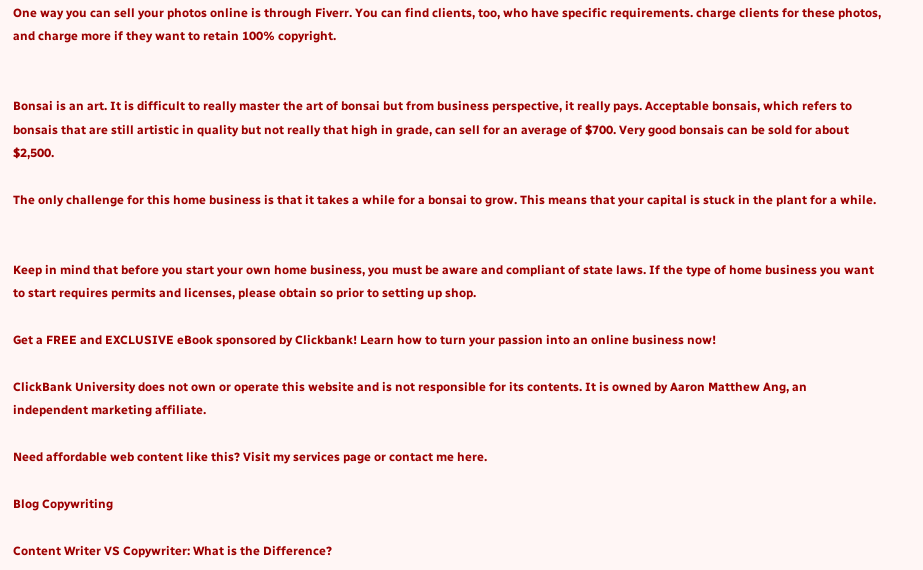One way you can sell your photos online is through Fiverr. You can find clients, too, who have specific requirements. charge clients for these photos, and charge more if they want to retain 100% copyright.


Bonsai is an art. It is difficult to really master the art of bonsai but from business perspective, it really pays. Acceptable bonsais, which refers to bonsais that are still artistic in quality but not really that high in grade, can sell for an average of $700. Very good bonsais can be sold for about $2,500.

The only challenge for this home business is that it takes a while for a bonsai to grow. This means that your capital is stuck in the plant for a while.


Keep in mind that before you start your own home business, you must be aware and compliant of state laws. If the type of home business you want to start requires permits and licenses, please obtain so prior to setting up shop.

Get a FREE and EXCLUSIVE eBook sponsored by Clickbank! Learn how to turn your passion into an online business now!

ClickBank University does not own or operate this website and is not responsible for its contents. It is owned by Aaron Matthew Ang, an independent marketing affiliate.

Need affordable web content like this? Visit my services page or contact me here.

Blog Copywriting

Content Writer VS Copywriter: What is the Difference?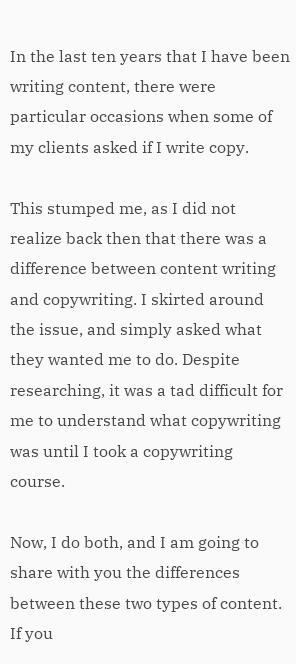In the last ten years that I have been writing content, there were particular occasions when some of my clients asked if I write copy.

This stumped me, as I did not realize back then that there was a difference between content writing and copywriting. I skirted around the issue, and simply asked what they wanted me to do. Despite researching, it was a tad difficult for me to understand what copywriting was until I took a copywriting course.

Now, I do both, and I am going to share with you the differences between these two types of content. If you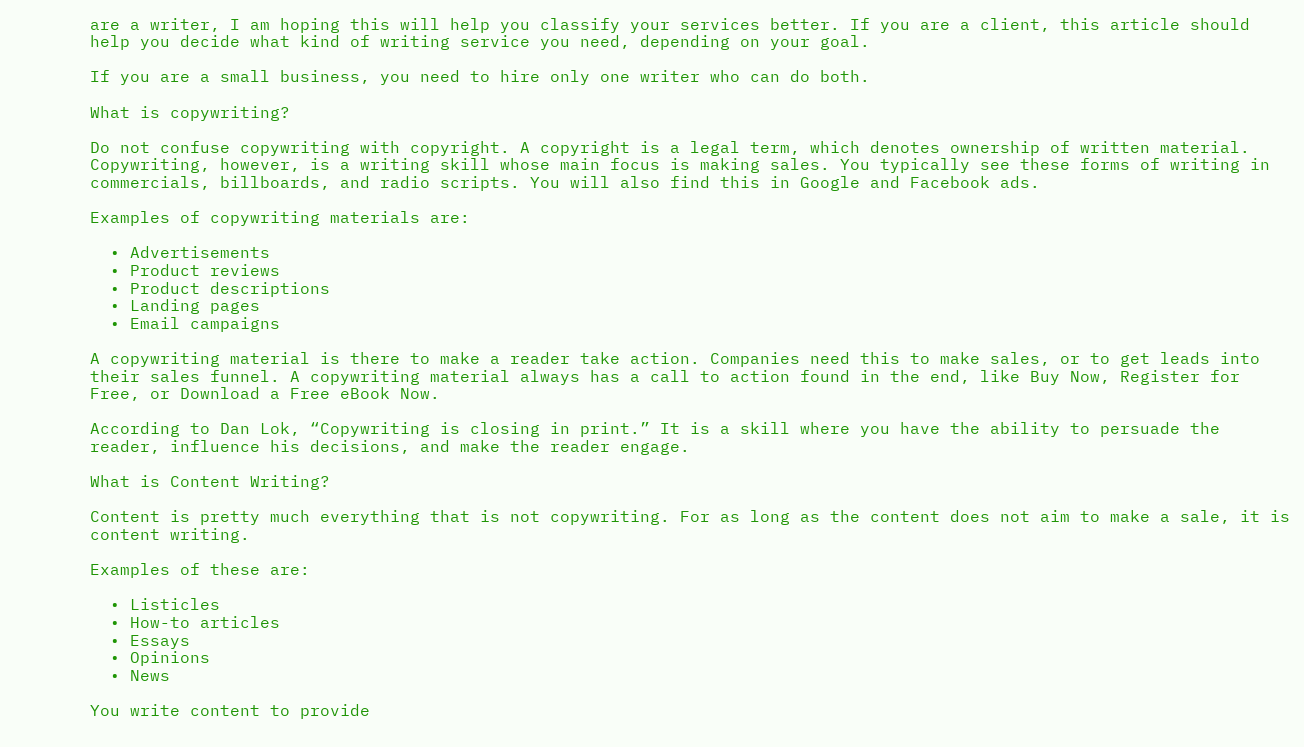are a writer, I am hoping this will help you classify your services better. If you are a client, this article should help you decide what kind of writing service you need, depending on your goal.

If you are a small business, you need to hire only one writer who can do both.

What is copywriting?

Do not confuse copywriting with copyright. A copyright is a legal term, which denotes ownership of written material. Copywriting, however, is a writing skill whose main focus is making sales. You typically see these forms of writing in commercials, billboards, and radio scripts. You will also find this in Google and Facebook ads.

Examples of copywriting materials are:

  • Advertisements
  • Product reviews
  • Product descriptions
  • Landing pages
  • Email campaigns

A copywriting material is there to make a reader take action. Companies need this to make sales, or to get leads into their sales funnel. A copywriting material always has a call to action found in the end, like Buy Now, Register for Free, or Download a Free eBook Now.

According to Dan Lok, “Copywriting is closing in print.” It is a skill where you have the ability to persuade the reader, influence his decisions, and make the reader engage.

What is Content Writing?

Content is pretty much everything that is not copywriting. For as long as the content does not aim to make a sale, it is content writing.

Examples of these are:

  • Listicles
  • How-to articles
  • Essays
  • Opinions
  • News

You write content to provide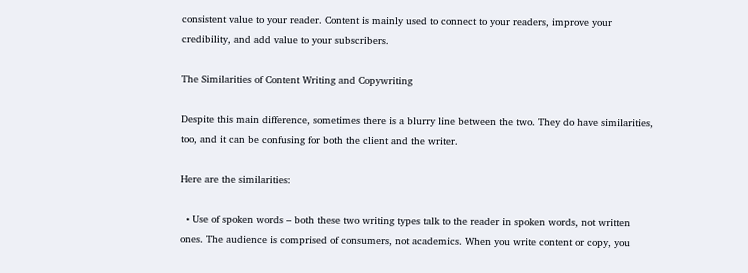consistent value to your reader. Content is mainly used to connect to your readers, improve your credibility, and add value to your subscribers.

The Similarities of Content Writing and Copywriting

Despite this main difference, sometimes there is a blurry line between the two. They do have similarities, too, and it can be confusing for both the client and the writer.

Here are the similarities:

  • Use of spoken words – both these two writing types talk to the reader in spoken words, not written ones. The audience is comprised of consumers, not academics. When you write content or copy, you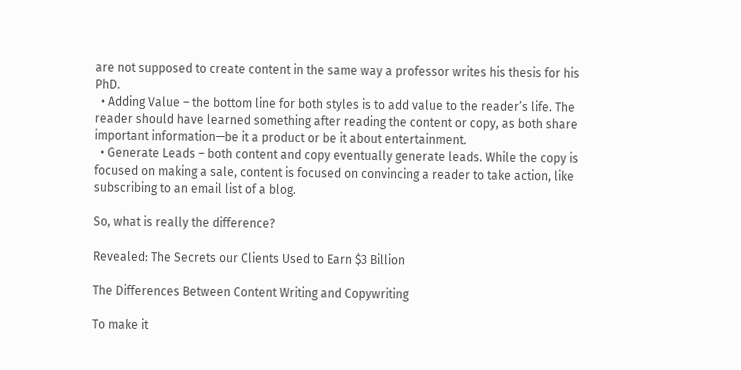are not supposed to create content in the same way a professor writes his thesis for his PhD.
  • Adding Value – the bottom line for both styles is to add value to the reader’s life. The reader should have learned something after reading the content or copy, as both share important information—be it a product or be it about entertainment.
  • Generate Leads – both content and copy eventually generate leads. While the copy is focused on making a sale, content is focused on convincing a reader to take action, like subscribing to an email list of a blog.

So, what is really the difference?

Revealed: The Secrets our Clients Used to Earn $3 Billion

The Differences Between Content Writing and Copywriting

To make it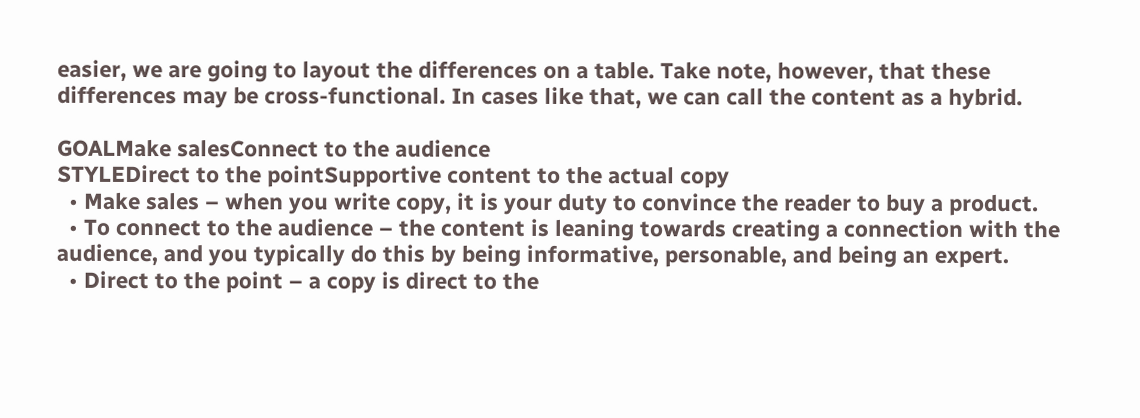easier, we are going to layout the differences on a table. Take note, however, that these differences may be cross-functional. In cases like that, we can call the content as a hybrid.

GOALMake salesConnect to the audience
STYLEDirect to the pointSupportive content to the actual copy
  • Make sales – when you write copy, it is your duty to convince the reader to buy a product.
  • To connect to the audience – the content is leaning towards creating a connection with the audience, and you typically do this by being informative, personable, and being an expert.
  • Direct to the point – a copy is direct to the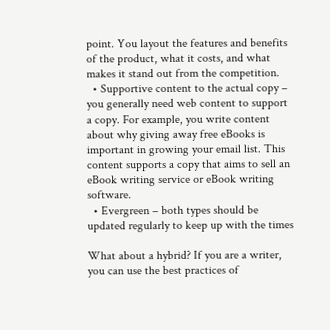point. You layout the features and benefits of the product, what it costs, and what makes it stand out from the competition.
  • Supportive content to the actual copy – you generally need web content to support a copy. For example, you write content about why giving away free eBooks is important in growing your email list. This content supports a copy that aims to sell an eBook writing service or eBook writing software.
  • Evergreen – both types should be updated regularly to keep up with the times

What about a hybrid? If you are a writer, you can use the best practices of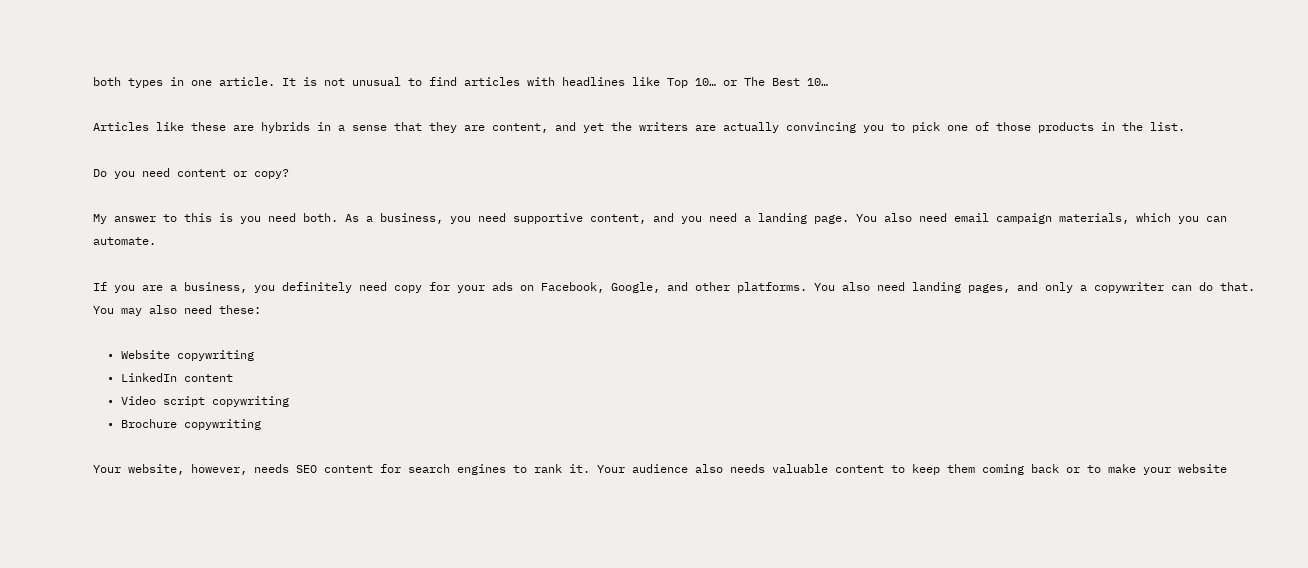both types in one article. It is not unusual to find articles with headlines like Top 10… or The Best 10…

Articles like these are hybrids in a sense that they are content, and yet the writers are actually convincing you to pick one of those products in the list.

Do you need content or copy?

My answer to this is you need both. As a business, you need supportive content, and you need a landing page. You also need email campaign materials, which you can automate.

If you are a business, you definitely need copy for your ads on Facebook, Google, and other platforms. You also need landing pages, and only a copywriter can do that. You may also need these:

  • Website copywriting
  • LinkedIn content
  • Video script copywriting
  • Brochure copywriting

Your website, however, needs SEO content for search engines to rank it. Your audience also needs valuable content to keep them coming back or to make your website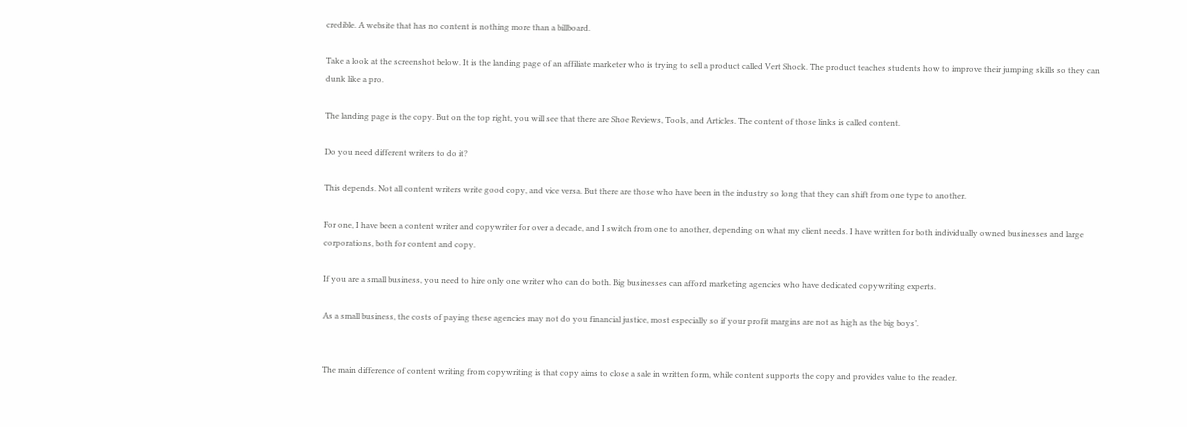credible. A website that has no content is nothing more than a billboard.

Take a look at the screenshot below. It is the landing page of an affiliate marketer who is trying to sell a product called Vert Shock. The product teaches students how to improve their jumping skills so they can dunk like a pro.

The landing page is the copy. But on the top right, you will see that there are Shoe Reviews, Tools, and Articles. The content of those links is called content.

Do you need different writers to do it?

This depends. Not all content writers write good copy, and vice versa. But there are those who have been in the industry so long that they can shift from one type to another.

For one, I have been a content writer and copywriter for over a decade, and I switch from one to another, depending on what my client needs. I have written for both individually owned businesses and large corporations, both for content and copy.

If you are a small business, you need to hire only one writer who can do both. Big businesses can afford marketing agencies who have dedicated copywriting experts.

As a small business, the costs of paying these agencies may not do you financial justice, most especially so if your profit margins are not as high as the big boys’.


The main difference of content writing from copywriting is that copy aims to close a sale in written form, while content supports the copy and provides value to the reader.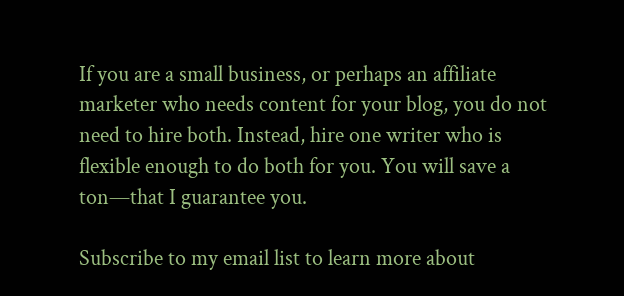If you are a small business, or perhaps an affiliate marketer who needs content for your blog, you do not need to hire both. Instead, hire one writer who is flexible enough to do both for you. You will save a ton—that I guarantee you.

Subscribe to my email list to learn more about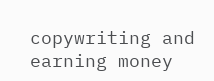copywriting and earning money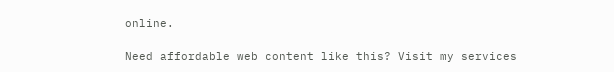online.

Need affordable web content like this? Visit my services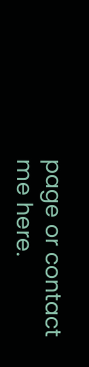page or contact me here.